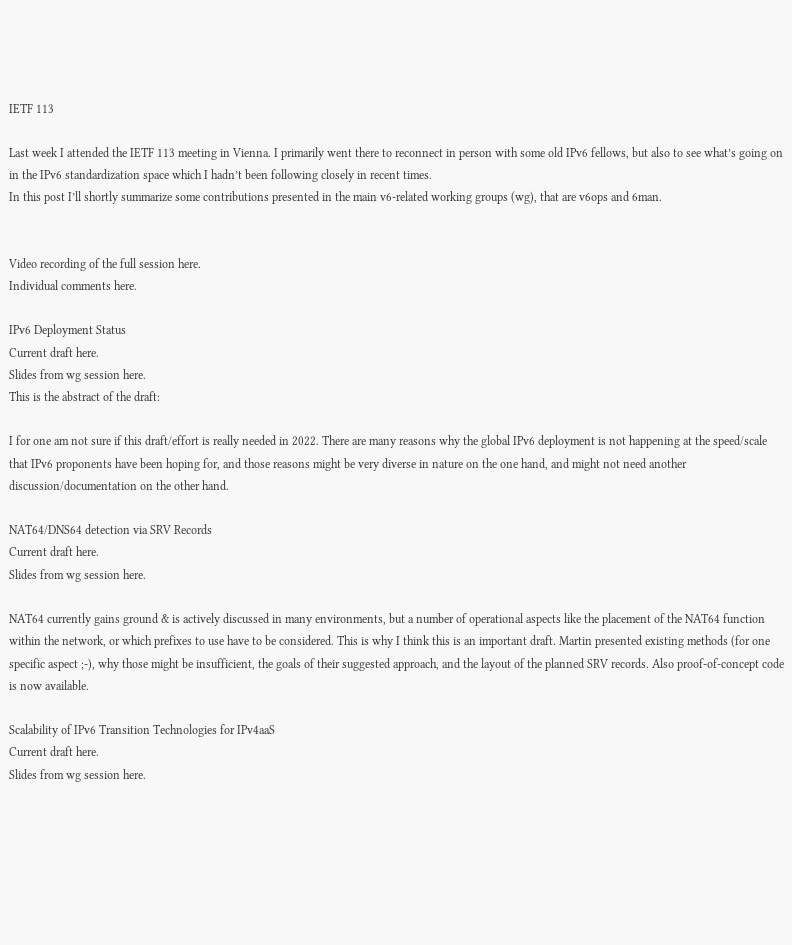IETF 113

Last week I attended the IETF 113 meeting in Vienna. I primarily went there to reconnect in person with some old IPv6 fellows, but also to see what’s going on in the IPv6 standardization space which I hadn’t been following closely in recent times.
In this post I’ll shortly summarize some contributions presented in the main v6-related working groups (wg), that are v6ops and 6man.


Video recording of the full session here.
Individual comments here.

IPv6 Deployment Status
Current draft here.
Slides from wg session here.
This is the abstract of the draft:

I for one am not sure if this draft/effort is really needed in 2022. There are many reasons why the global IPv6 deployment is not happening at the speed/scale that IPv6 proponents have been hoping for, and those reasons might be very diverse in nature on the one hand, and might not need another discussion/documentation on the other hand.

NAT64/DNS64 detection via SRV Records
Current draft here.
Slides from wg session here.

NAT64 currently gains ground & is actively discussed in many environments, but a number of operational aspects like the placement of the NAT64 function within the network, or which prefixes to use have to be considered. This is why I think this is an important draft. Martin presented existing methods (for one specific aspect ;-), why those might be insufficient, the goals of their suggested approach, and the layout of the planned SRV records. Also proof-of-concept code is now available.

Scalability of IPv6 Transition Technologies for IPv4aaS
Current draft here.
Slides from wg session here.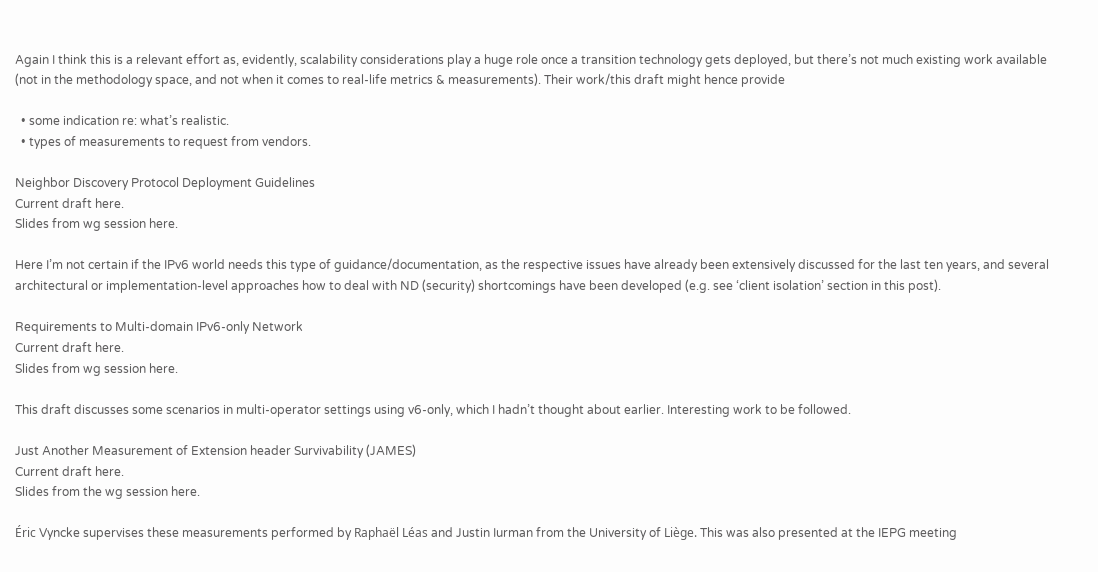Again I think this is a relevant effort as, evidently, scalability considerations play a huge role once a transition technology gets deployed, but there’s not much existing work available (not in the methodology space, and not when it comes to real-life metrics & measurements). Their work/this draft might hence provide

  • some indication re: what’s realistic.
  • types of measurements to request from vendors.

Neighbor Discovery Protocol Deployment Guidelines
Current draft here.
Slides from wg session here.

Here I’m not certain if the IPv6 world needs this type of guidance/documentation, as the respective issues have already been extensively discussed for the last ten years, and several architectural or implementation-level approaches how to deal with ND (security) shortcomings have been developed (e.g. see ‘client isolation’ section in this post).

Requirements to Multi-domain IPv6-only Network
Current draft here.
Slides from wg session here.

This draft discusses some scenarios in multi-operator settings using v6-only, which I hadn’t thought about earlier. Interesting work to be followed.

Just Another Measurement of Extension header Survivability (JAMES)
Current draft here.
Slides from the wg session here.

Éric Vyncke supervises these measurements performed by Raphaël Léas and Justin Iurman from the University of Liège. This was also presented at the IEPG meeting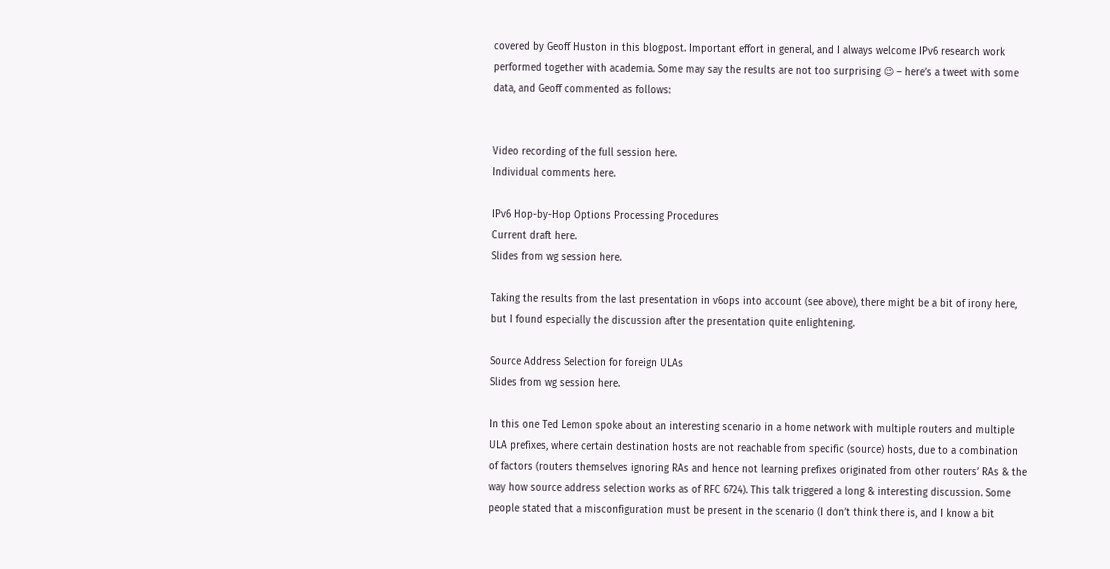covered by Geoff Huston in this blogpost. Important effort in general, and I always welcome IPv6 research work performed together with academia. Some may say the results are not too surprising 😉 – here’s a tweet with some data, and Geoff commented as follows:


Video recording of the full session here.
Individual comments here.

IPv6 Hop-by-Hop Options Processing Procedures
Current draft here.
Slides from wg session here.

Taking the results from the last presentation in v6ops into account (see above), there might be a bit of irony here, but I found especially the discussion after the presentation quite enlightening.

Source Address Selection for foreign ULAs
Slides from wg session here.

In this one Ted Lemon spoke about an interesting scenario in a home network with multiple routers and multiple ULA prefixes, where certain destination hosts are not reachable from specific (source) hosts, due to a combination of factors (routers themselves ignoring RAs and hence not learning prefixes originated from other routers’ RAs & the way how source address selection works as of RFC 6724). This talk triggered a long & interesting discussion. Some people stated that a misconfiguration must be present in the scenario (I don’t think there is, and I know a bit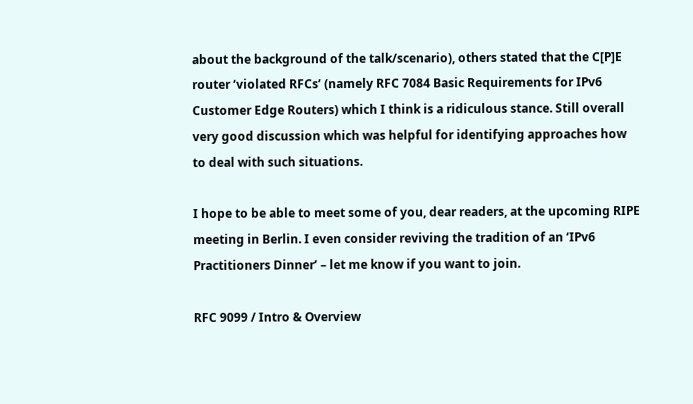about the background of the talk/scenario), others stated that the C[P]E router ‘violated RFCs’ (namely RFC 7084 Basic Requirements for IPv6 Customer Edge Routers) which I think is a ridiculous stance. Still overall very good discussion which was helpful for identifying approaches how to deal with such situations.

I hope to be able to meet some of you, dear readers, at the upcoming RIPE meeting in Berlin. I even consider reviving the tradition of an ‘IPv6 Practitioners Dinner’ – let me know if you want to join.

RFC 9099 / Intro & Overview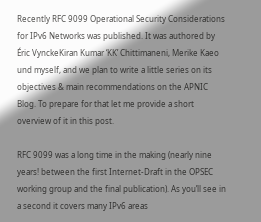Recently RFC 9099 Operational Security Considerations for IPv6 Networks was published. It was authored by Éric VynckeKiran Kumar ‘KK’ Chittimaneni, Merike Kaeo und myself, and we plan to write a little series on its objectives & main recommendations on the APNIC Blog. To prepare for that let me provide a short overview of it in this post.

RFC 9099 was a long time in the making (nearly nine years! between the first Internet-Draft in the OPSEC working group and the final publication). As you’ll see in a second it covers many IPv6 areas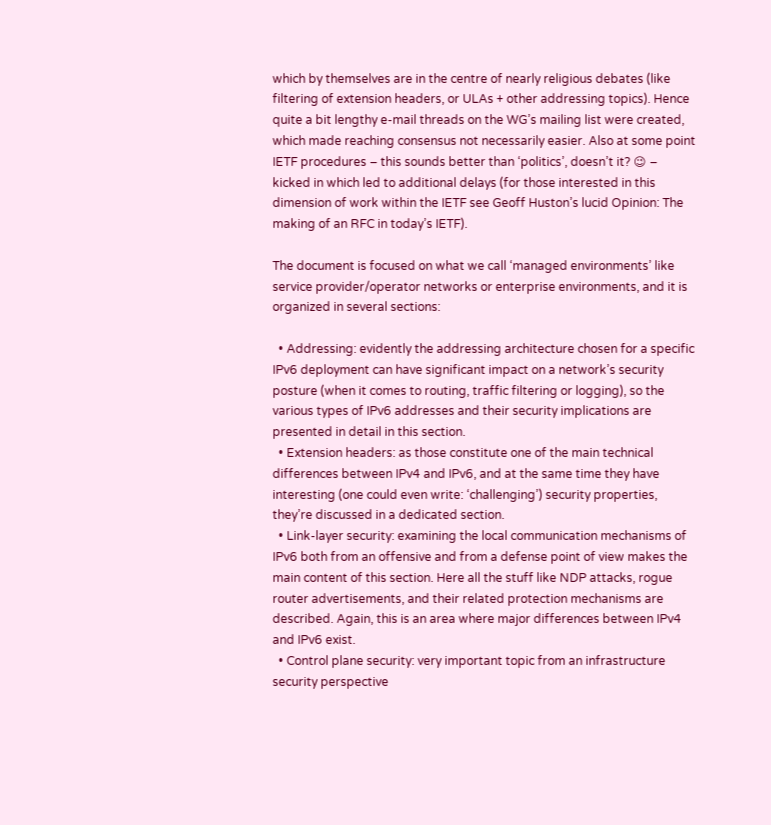which by themselves are in the centre of nearly religious debates (like filtering of extension headers, or ULAs + other addressing topics). Hence quite a bit lengthy e-mail threads on the WG’s mailing list were created, which made reaching consensus not necessarily easier. Also at some point IETF procedures – this sounds better than ‘politics’, doesn’t it? 😉 – kicked in which led to additional delays (for those interested in this dimension of work within the IETF see Geoff Huston’s lucid Opinion: The making of an RFC in today’s IETF).

The document is focused on what we call ‘managed environments’ like service provider/operator networks or enterprise environments, and it is organized in several sections:

  • Addressing: evidently the addressing architecture chosen for a specific IPv6 deployment can have significant impact on a network’s security posture (when it comes to routing, traffic filtering or logging), so the various types of IPv6 addresses and their security implications are presented in detail in this section.
  • Extension headers: as those constitute one of the main technical differences between IPv4 and IPv6, and at the same time they have interesting (one could even write: ‘challenging’) security properties, they’re discussed in a dedicated section.
  • Link-layer security: examining the local communication mechanisms of IPv6 both from an offensive and from a defense point of view makes the main content of this section. Here all the stuff like NDP attacks, rogue router advertisements, and their related protection mechanisms are described. Again, this is an area where major differences between IPv4 and IPv6 exist.
  • Control plane security: very important topic from an infrastructure security perspective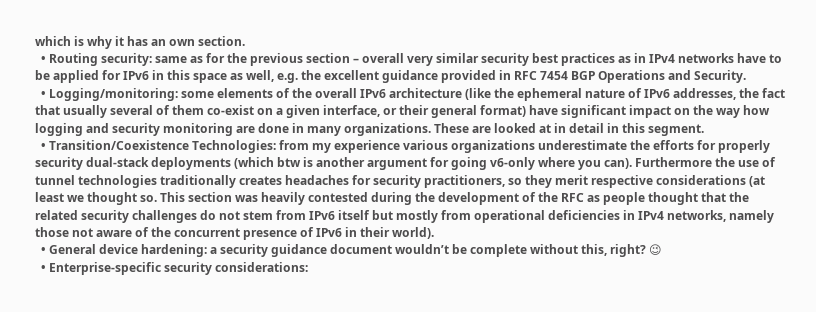which is why it has an own section.
  • Routing security: same as for the previous section – overall very similar security best practices as in IPv4 networks have to be applied for IPv6 in this space as well, e.g. the excellent guidance provided in RFC 7454 BGP Operations and Security.
  • Logging/monitoring: some elements of the overall IPv6 architecture (like the ephemeral nature of IPv6 addresses, the fact that usually several of them co-exist on a given interface, or their general format) have significant impact on the way how logging and security monitoring are done in many organizations. These are looked at in detail in this segment.
  • Transition/Coexistence Technologies: from my experience various organizations underestimate the efforts for properly security dual-stack deployments (which btw is another argument for going v6-only where you can). Furthermore the use of tunnel technologies traditionally creates headaches for security practitioners, so they merit respective considerations (at least we thought so. This section was heavily contested during the development of the RFC as people thought that the related security challenges do not stem from IPv6 itself but mostly from operational deficiencies in IPv4 networks, namely those not aware of the concurrent presence of IPv6 in their world).
  • General device hardening: a security guidance document wouldn’t be complete without this, right? 😉
  • Enterprise-specific security considerations: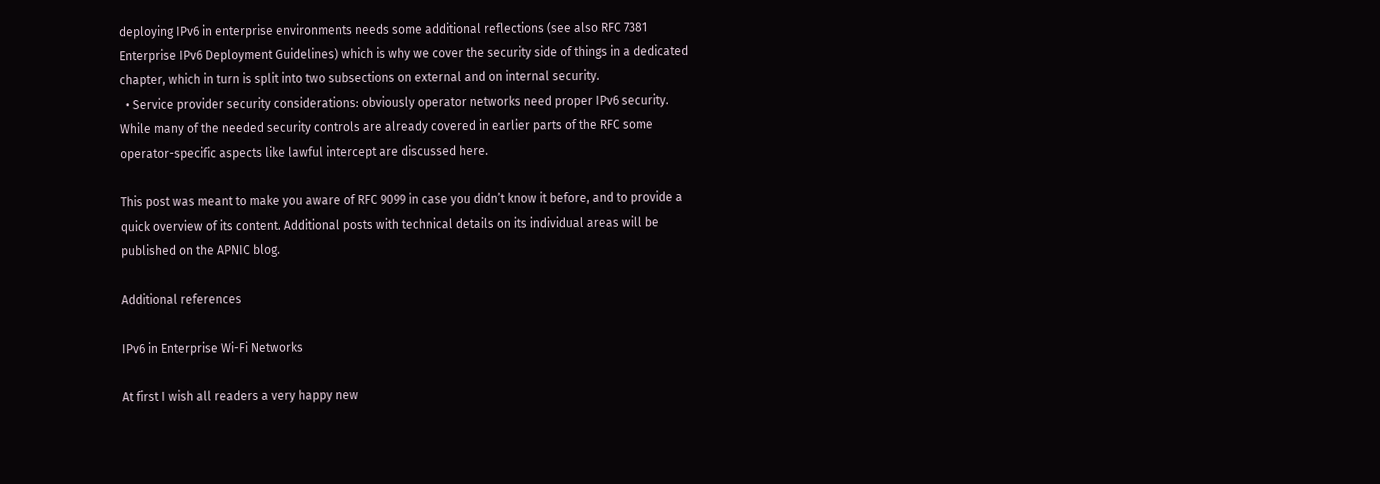deploying IPv6 in enterprise environments needs some additional reflections (see also RFC 7381 Enterprise IPv6 Deployment Guidelines) which is why we cover the security side of things in a dedicated chapter, which in turn is split into two subsections on external and on internal security.
  • Service provider security considerations: obviously operator networks need proper IPv6 security. While many of the needed security controls are already covered in earlier parts of the RFC some operator-specific aspects like lawful intercept are discussed here.

This post was meant to make you aware of RFC 9099 in case you didn’t know it before, and to provide a quick overview of its content. Additional posts with technical details on its individual areas will be published on the APNIC blog.

Additional references

IPv6 in Enterprise Wi-Fi Networks

At first I wish all readers a very happy new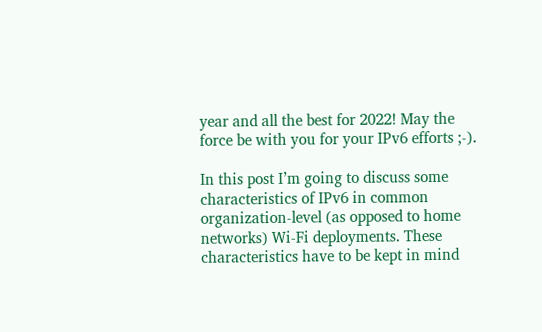year and all the best for 2022! May the force be with you for your IPv6 efforts ;-).

In this post I’m going to discuss some characteristics of IPv6 in common organization-level (as opposed to home networks) Wi-Fi deployments. These characteristics have to be kept in mind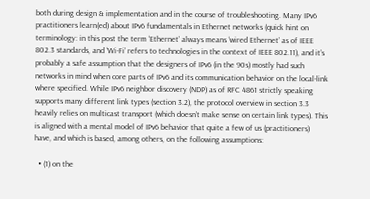both during design & implementation and in the course of troubleshooting. Many IPv6 practitioners learn(ed) about IPv6 fundamentals in Ethernet networks (quick hint on terminology: in this post the term ‘Ethernet’ always means ‘wired Ethernet’ as of IEEE 802.3 standards, and ‘Wi-Fi’ refers to technologies in the context of IEEE 802.11), and it’s probably a safe assumption that the designers of IPv6 (in the 90s) mostly had such networks in mind when core parts of IPv6 and its communication behavior on the local-link where specified. While IPv6 neighbor discovery (NDP) as of RFC 4861 strictly speaking supports many different link types (section 3.2), the protocol overview in section 3.3 heavily relies on multicast transport (which doesn’t make sense on certain link types). This is aligned with a mental model of IPv6 behavior that quite a few of us (practitioners) have, and which is based, among others, on the following assumptions:

  • (1) on the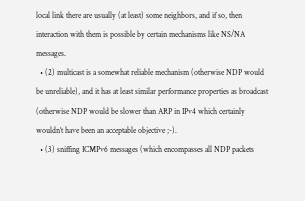local link there are usually (at least) some neighbors, and if so, then interaction with them is possible by certain mechanisms like NS/NA messages.
  • (2) multicast is a somewhat reliable mechanism (otherwise NDP would be unreliable), and it has at least similar performance properties as broadcast (otherwise NDP would be slower than ARP in IPv4 which certainly wouldn’t have been an acceptable objective ;-).
  • (3) sniffing ICMPv6 messages (which encompasses all NDP packets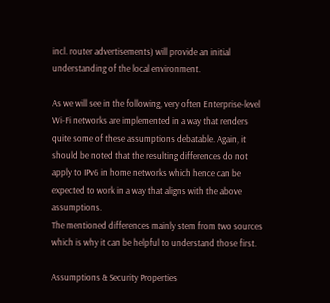incl. router advertisements) will provide an initial understanding of the local environment.

As we will see in the following, very often Enterprise-level Wi-Fi networks are implemented in a way that renders quite some of these assumptions debatable. Again, it should be noted that the resulting differences do not apply to IPv6 in home networks which hence can be expected to work in a way that aligns with the above assumptions.
The mentioned differences mainly stem from two sources which is why it can be helpful to understand those first.

Assumptions & Security Properties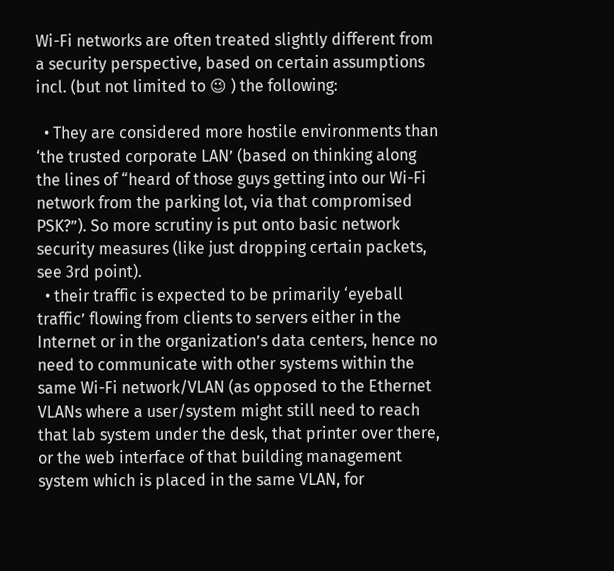Wi-Fi networks are often treated slightly different from a security perspective, based on certain assumptions incl. (but not limited to 😉 ) the following:

  • They are considered more hostile environments than ‘the trusted corporate LAN’ (based on thinking along the lines of “heard of those guys getting into our Wi-Fi network from the parking lot, via that compromised PSK?”). So more scrutiny is put onto basic network security measures (like just dropping certain packets, see 3rd point).
  • their traffic is expected to be primarily ‘eyeball traffic’ flowing from clients to servers either in the Internet or in the organization’s data centers, hence no need to communicate with other systems within the same Wi-Fi network/VLAN (as opposed to the Ethernet VLANs where a user/system might still need to reach that lab system under the desk, that printer over there, or the web interface of that building management system which is placed in the same VLAN, for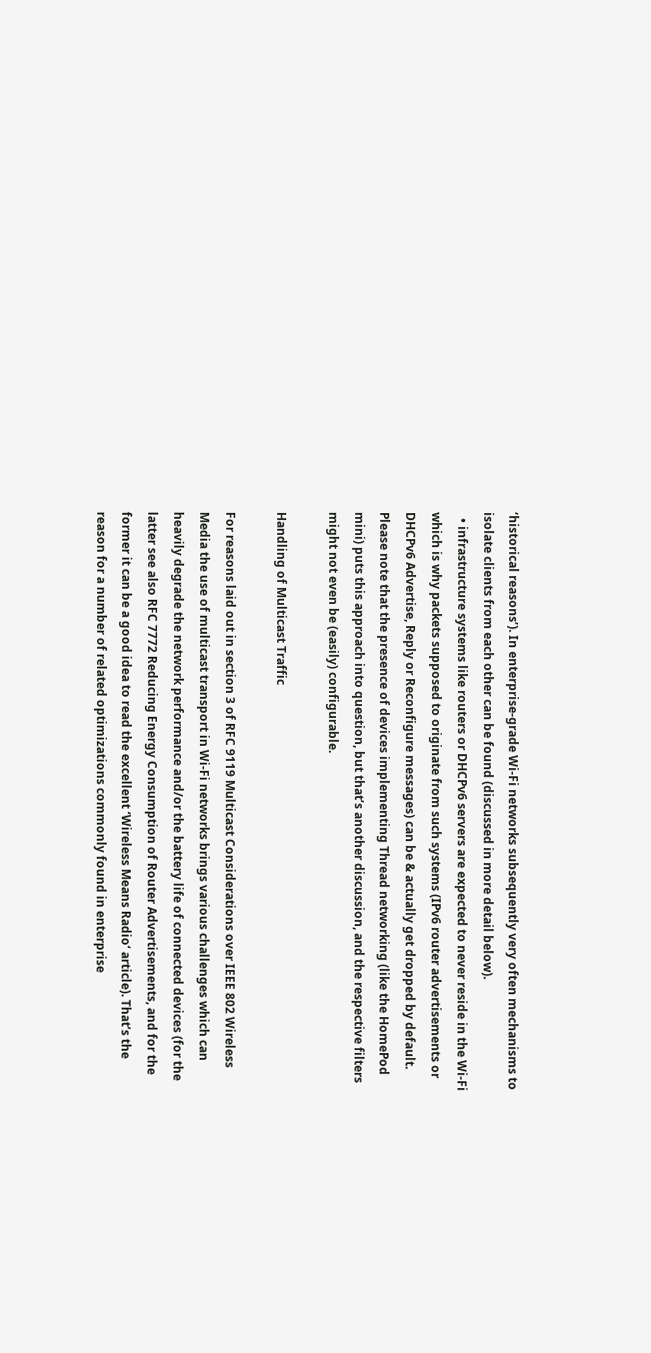‘historical reasons’). In enterprise-grade Wi-Fi networks subsequently very often mechanisms to isolate clients from each other can be found (discussed in more detail below).
  • infrastructure systems like routers or DHCPv6 servers are expected to never reside in the Wi-Fi which is why packets supposed to originate from such systems (IPv6 router advertisements or DHCPv6 Advertise, Reply or Reconfigure messages) can be & actually get dropped by default. Please note that the presence of devices implementing Thread networking (like the HomePod mini) puts this approach into question, but that’s another discussion, and the respective filters might not even be (easily) configurable.

Handling of Multicast Traffic

For reasons laid out in section 3 of RFC 9119 Multicast Considerations over IEEE 802 Wireless Media the use of multicast transport in Wi-Fi networks brings various challenges which can heavily degrade the network performance and/or the battery life of connected devices (for the latter see also RFC 7772 Reducing Energy Consumption of Router Advertisements, and for the former it can be a good idea to read the excellent ‘Wireless Means Radio‘ article). That’s the reason for a number of related optimizations commonly found in enterprise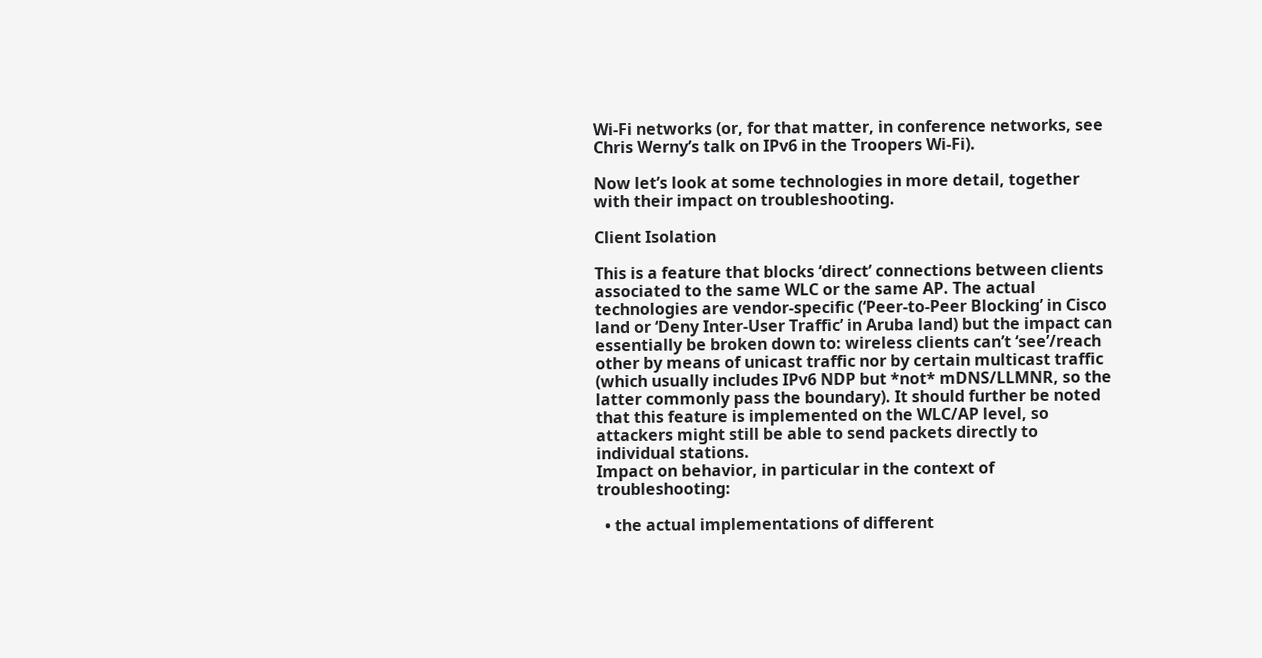Wi-Fi networks (or, for that matter, in conference networks, see Chris Werny’s talk on IPv6 in the Troopers Wi-Fi).

Now let’s look at some technologies in more detail, together with their impact on troubleshooting.

Client Isolation

This is a feature that blocks ‘direct’ connections between clients associated to the same WLC or the same AP. The actual technologies are vendor-specific (‘Peer-to-Peer Blocking’ in Cisco land or ‘Deny Inter-User Traffic’ in Aruba land) but the impact can essentially be broken down to: wireless clients can’t ‘see’/reach other by means of unicast traffic nor by certain multicast traffic (which usually includes IPv6 NDP but *not* mDNS/LLMNR, so the latter commonly pass the boundary). It should further be noted that this feature is implemented on the WLC/AP level, so attackers might still be able to send packets directly to individual stations.
Impact on behavior, in particular in the context of troubleshooting:

  • the actual implementations of different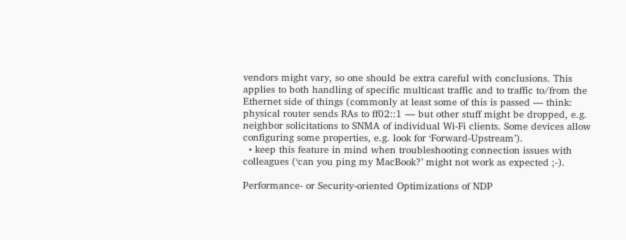vendors might vary, so one should be extra careful with conclusions. This applies to both handling of specific multicast traffic and to traffic to/from the Ethernet side of things (commonly at least some of this is passed — think: physical router sends RAs to ff02::1 — but other stuff might be dropped, e.g. neighbor solicitations to SNMA of individual Wi-Fi clients. Some devices allow configuring some properties, e.g. look for ‘Forward-Upstream’).
  • keep this feature in mind when troubleshooting connection issues with colleagues (‘can you ping my MacBook?’ might not work as expected ;-).

Performance- or Security-oriented Optimizations of NDP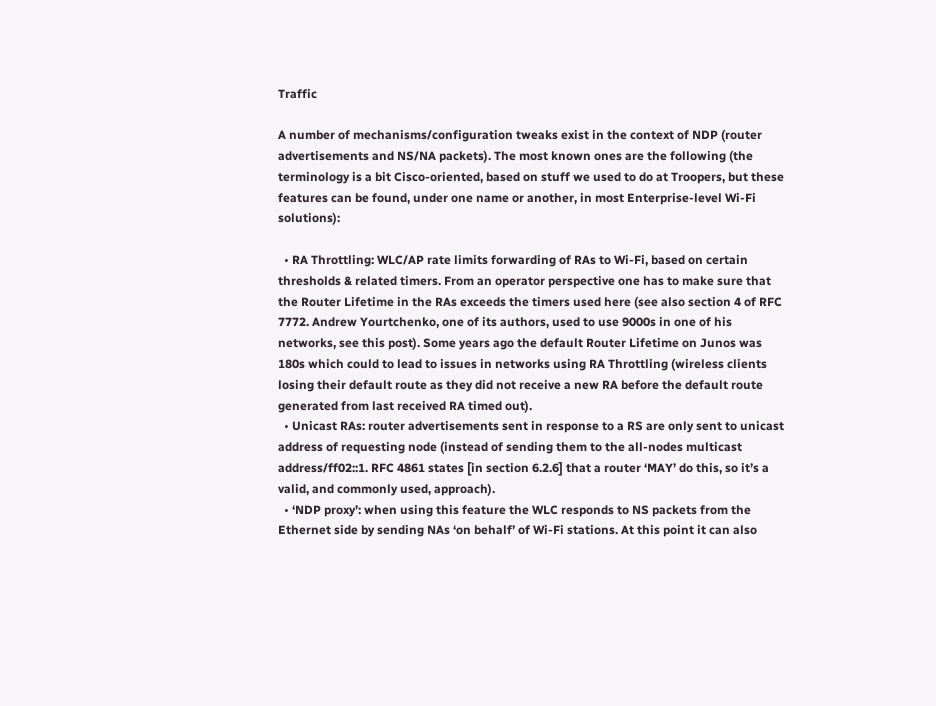Traffic

A number of mechanisms/configuration tweaks exist in the context of NDP (router advertisements and NS/NA packets). The most known ones are the following (the terminology is a bit Cisco-oriented, based on stuff we used to do at Troopers, but these features can be found, under one name or another, in most Enterprise-level Wi-Fi solutions):

  • RA Throttling: WLC/AP rate limits forwarding of RAs to Wi-Fi, based on certain thresholds & related timers. From an operator perspective one has to make sure that the Router Lifetime in the RAs exceeds the timers used here (see also section 4 of RFC 7772. Andrew Yourtchenko, one of its authors, used to use 9000s in one of his networks, see this post). Some years ago the default Router Lifetime on Junos was 180s which could to lead to issues in networks using RA Throttling (wireless clients losing their default route as they did not receive a new RA before the default route generated from last received RA timed out).
  • Unicast RAs: router advertisements sent in response to a RS are only sent to unicast address of requesting node (instead of sending them to the all-nodes multicast address/ff02::1. RFC 4861 states [in section 6.2.6] that a router ‘MAY’ do this, so it’s a valid, and commonly used, approach).
  • ‘NDP proxy’: when using this feature the WLC responds to NS packets from the Ethernet side by sending NAs ‘on behalf’ of Wi-Fi stations. At this point it can also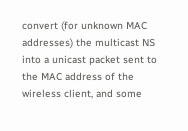convert (for unknown MAC addresses) the multicast NS into a unicast packet sent to the MAC address of the wireless client, and some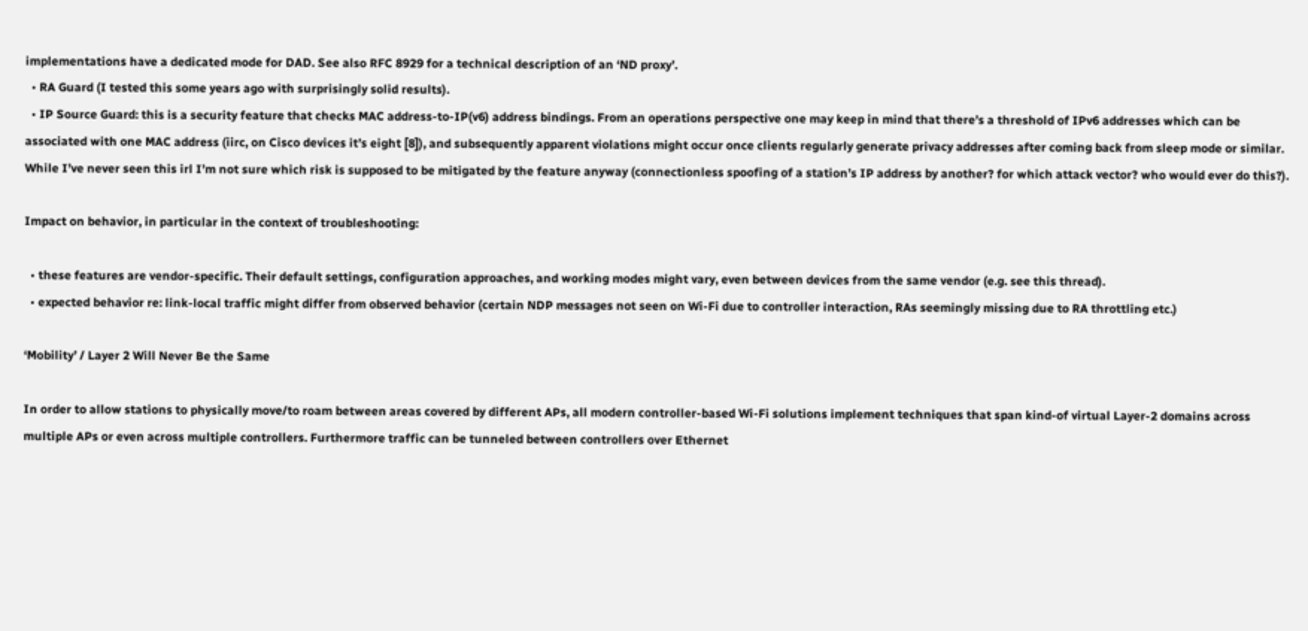implementations have a dedicated mode for DAD. See also RFC 8929 for a technical description of an ‘ND proxy’.
  • RA Guard (I tested this some years ago with surprisingly solid results).
  • IP Source Guard: this is a security feature that checks MAC address-to-IP(v6) address bindings. From an operations perspective one may keep in mind that there’s a threshold of IPv6 addresses which can be associated with one MAC address (iirc, on Cisco devices it’s eight [8]), and subsequently apparent violations might occur once clients regularly generate privacy addresses after coming back from sleep mode or similar. While I’ve never seen this irl I’m not sure which risk is supposed to be mitigated by the feature anyway (connectionless spoofing of a station’s IP address by another? for which attack vector? who would ever do this?).

Impact on behavior, in particular in the context of troubleshooting:

  • these features are vendor-specific. Their default settings, configuration approaches, and working modes might vary, even between devices from the same vendor (e.g. see this thread).
  • expected behavior re: link-local traffic might differ from observed behavior (certain NDP messages not seen on Wi-Fi due to controller interaction, RAs seemingly missing due to RA throttling etc.)

‘Mobility’ / Layer 2 Will Never Be the Same

In order to allow stations to physically move/to roam between areas covered by different APs, all modern controller-based Wi-Fi solutions implement techniques that span kind-of virtual Layer-2 domains across multiple APs or even across multiple controllers. Furthermore traffic can be tunneled between controllers over Ethernet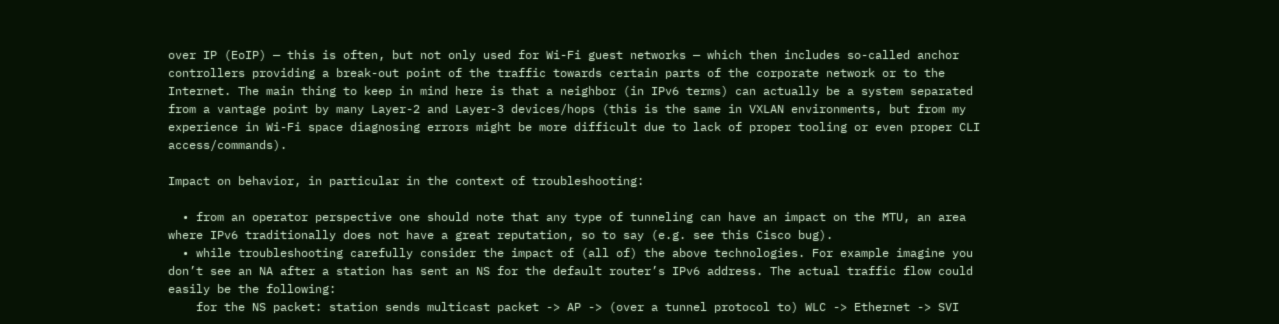over IP (EoIP) — this is often, but not only used for Wi-Fi guest networks — which then includes so-called anchor controllers providing a break-out point of the traffic towards certain parts of the corporate network or to the Internet. The main thing to keep in mind here is that a neighbor (in IPv6 terms) can actually be a system separated from a vantage point by many Layer-2 and Layer-3 devices/hops (this is the same in VXLAN environments, but from my experience in Wi-Fi space diagnosing errors might be more difficult due to lack of proper tooling or even proper CLI access/commands).

Impact on behavior, in particular in the context of troubleshooting:

  • from an operator perspective one should note that any type of tunneling can have an impact on the MTU, an area where IPv6 traditionally does not have a great reputation, so to say (e.g. see this Cisco bug).
  • while troubleshooting carefully consider the impact of (all of) the above technologies. For example imagine you don’t see an NA after a station has sent an NS for the default router’s IPv6 address. The actual traffic flow could easily be the following:
    for the NS packet: station sends multicast packet -> AP -> (over a tunnel protocol to) WLC -> Ethernet -> SVI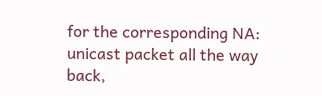for the corresponding NA: unicast packet all the way back,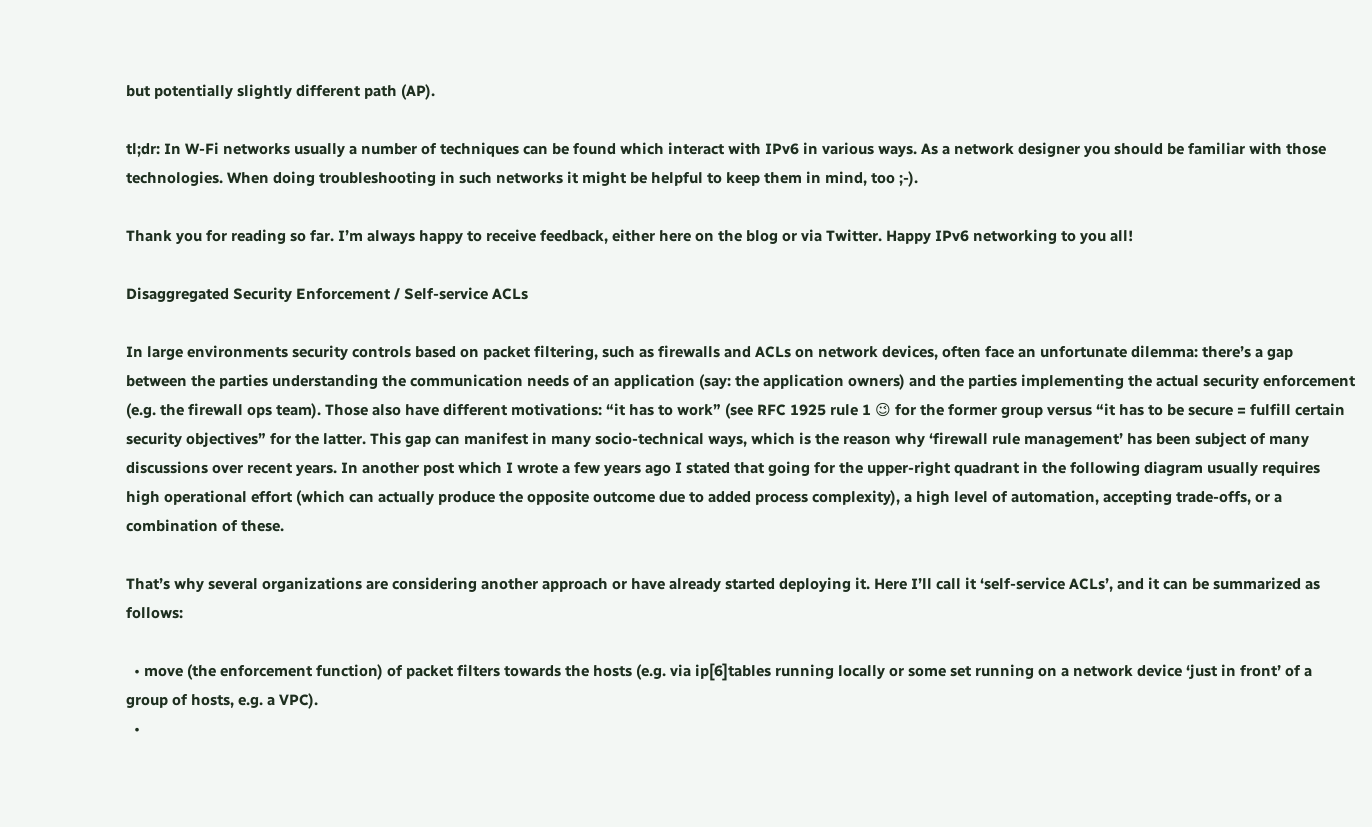but potentially slightly different path (AP).

tl;dr: In W-Fi networks usually a number of techniques can be found which interact with IPv6 in various ways. As a network designer you should be familiar with those technologies. When doing troubleshooting in such networks it might be helpful to keep them in mind, too ;-).

Thank you for reading so far. I’m always happy to receive feedback, either here on the blog or via Twitter. Happy IPv6 networking to you all!

Disaggregated Security Enforcement / Self-service ACLs

In large environments security controls based on packet filtering, such as firewalls and ACLs on network devices, often face an unfortunate dilemma: there’s a gap between the parties understanding the communication needs of an application (say: the application owners) and the parties implementing the actual security enforcement (e.g. the firewall ops team). Those also have different motivations: “it has to work” (see RFC 1925 rule 1 😉 for the former group versus “it has to be secure = fulfill certain security objectives” for the latter. This gap can manifest in many socio-technical ways, which is the reason why ‘firewall rule management’ has been subject of many discussions over recent years. In another post which I wrote a few years ago I stated that going for the upper-right quadrant in the following diagram usually requires high operational effort (which can actually produce the opposite outcome due to added process complexity), a high level of automation, accepting trade-offs, or a combination of these.

That’s why several organizations are considering another approach or have already started deploying it. Here I’ll call it ‘self-service ACLs’, and it can be summarized as follows:

  • move (the enforcement function) of packet filters towards the hosts (e.g. via ip[6]tables running locally or some set running on a network device ‘just in front’ of a group of hosts, e.g. a VPC).
  •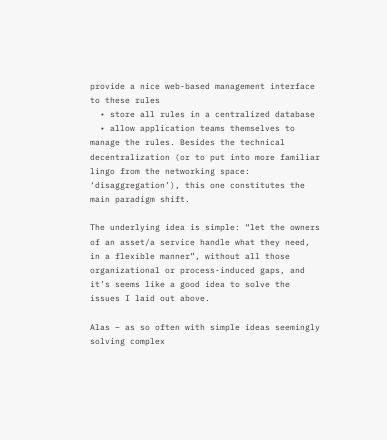provide a nice web-based management interface to these rules
  • store all rules in a centralized database
  • allow application teams themselves to manage the rules. Besides the technical decentralization (or to put into more familiar lingo from the networking space: ‘disaggregation’), this one constitutes the main paradigm shift.

The underlying idea is simple: “let the owners of an asset/a service handle what they need, in a flexible manner”, without all those organizational or process-induced gaps, and it’s seems like a good idea to solve the issues I laid out above.

Alas – as so often with simple ideas seemingly solving complex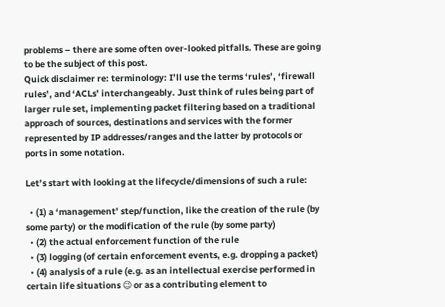problems – there are some often over-looked pitfalls. These are going to be the subject of this post.
Quick disclaimer re: terminology: I’ll use the terms ‘rules’, ‘firewall rules’, and ‘ACLs’ interchangeably. Just think of rules being part of larger rule set, implementing packet filtering based on a traditional approach of sources, destinations and services with the former represented by IP addresses/ranges and the latter by protocols or ports in some notation.

Let’s start with looking at the lifecycle/dimensions of such a rule:

  • (1) a ‘management’ step/function, like the creation of the rule (by some party) or the modification of the rule (by some party)
  • (2) the actual enforcement function of the rule
  • (3) logging (of certain enforcement events, e.g. dropping a packet)
  • (4) analysis of a rule (e.g. as an intellectual exercise performed in certain life situations 😉 or as a contributing element to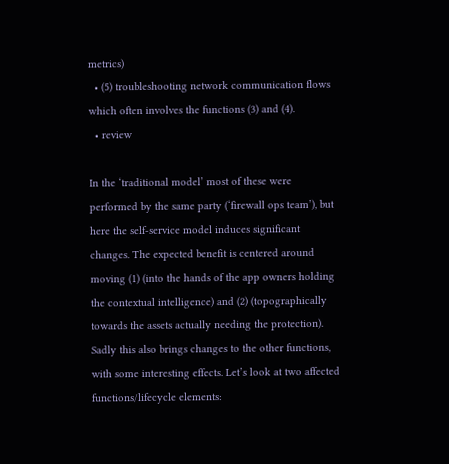metrics)
  • (5) troubleshooting network communication flows which often involves the functions (3) and (4).
  • review

In the ‘traditional model’ most of these were performed by the same party (‘firewall ops team’), but here the self-service model induces significant changes. The expected benefit is centered around moving (1) (into the hands of the app owners holding the contextual intelligence) and (2) (topographically towards the assets actually needing the protection). Sadly this also brings changes to the other functions, with some interesting effects. Let’s look at two affected functions/lifecycle elements: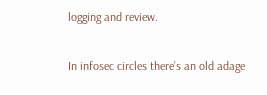logging and review.


In infosec circles there’s an old adage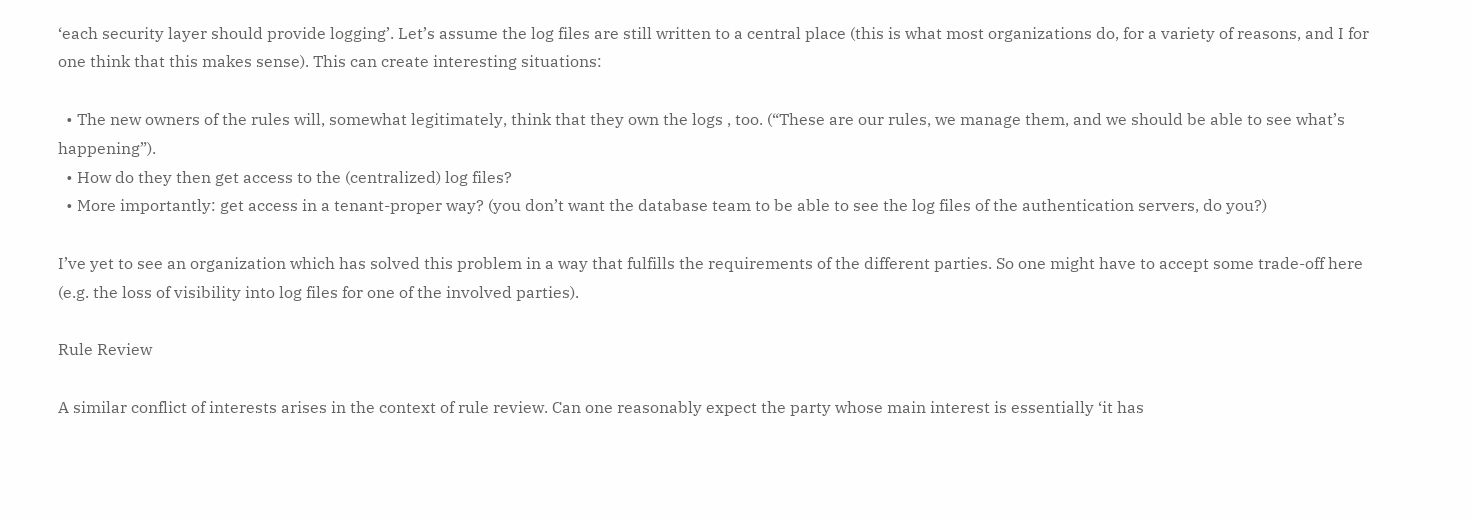‘each security layer should provide logging’. Let’s assume the log files are still written to a central place (this is what most organizations do, for a variety of reasons, and I for one think that this makes sense). This can create interesting situations:

  • The new owners of the rules will, somewhat legitimately, think that they own the logs , too. (“These are our rules, we manage them, and we should be able to see what’s happening”).
  • How do they then get access to the (centralized) log files?
  • More importantly: get access in a tenant-proper way? (you don’t want the database team to be able to see the log files of the authentication servers, do you?)

I’ve yet to see an organization which has solved this problem in a way that fulfills the requirements of the different parties. So one might have to accept some trade-off here (e.g. the loss of visibility into log files for one of the involved parties).

Rule Review

A similar conflict of interests arises in the context of rule review. Can one reasonably expect the party whose main interest is essentially ‘it has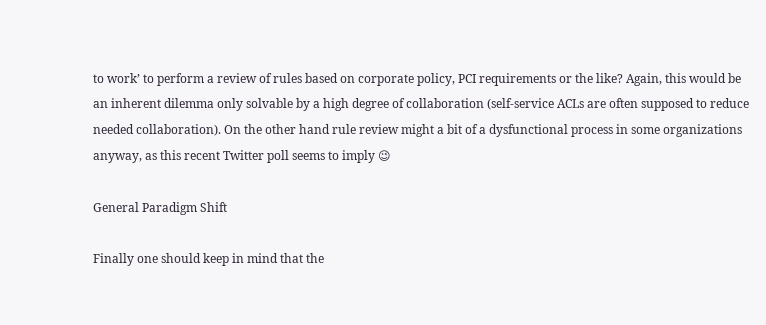to work’ to perform a review of rules based on corporate policy, PCI requirements or the like? Again, this would be an inherent dilemma only solvable by a high degree of collaboration (self-service ACLs are often supposed to reduce needed collaboration). On the other hand rule review might a bit of a dysfunctional process in some organizations anyway, as this recent Twitter poll seems to imply 😉

General Paradigm Shift

Finally one should keep in mind that the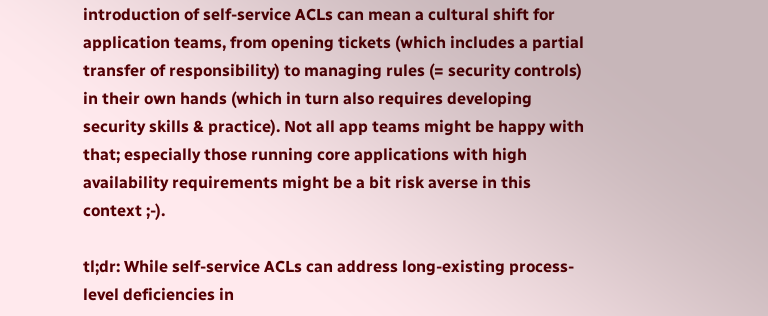introduction of self-service ACLs can mean a cultural shift for application teams, from opening tickets (which includes a partial transfer of responsibility) to managing rules (= security controls) in their own hands (which in turn also requires developing security skills & practice). Not all app teams might be happy with that; especially those running core applications with high availability requirements might be a bit risk averse in this context ;-).

tl;dr: While self-service ACLs can address long-existing process-level deficiencies in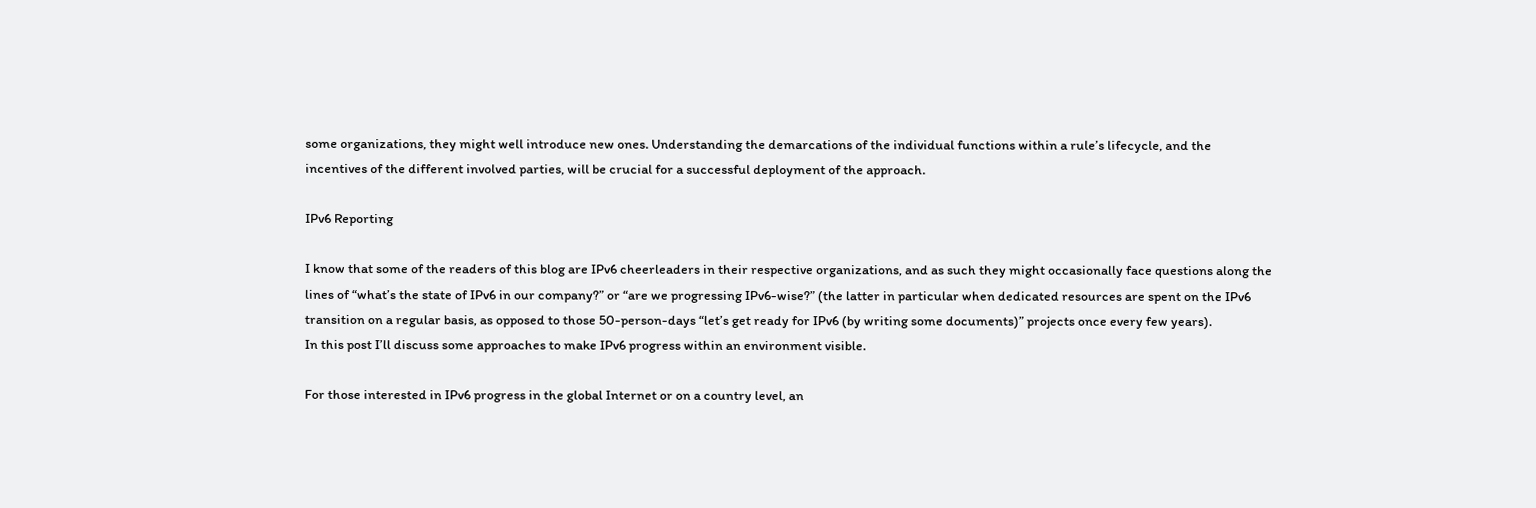some organizations, they might well introduce new ones. Understanding the demarcations of the individual functions within a rule’s lifecycle, and the incentives of the different involved parties, will be crucial for a successful deployment of the approach.

IPv6 Reporting

I know that some of the readers of this blog are IPv6 cheerleaders in their respective organizations, and as such they might occasionally face questions along the lines of “what’s the state of IPv6 in our company?” or “are we progressing IPv6-wise?” (the latter in particular when dedicated resources are spent on the IPv6 transition on a regular basis, as opposed to those 50-person-days “let’s get ready for IPv6 (by writing some documents)” projects once every few years).
In this post I’ll discuss some approaches to make IPv6 progress within an environment visible.

For those interested in IPv6 progress in the global Internet or on a country level, an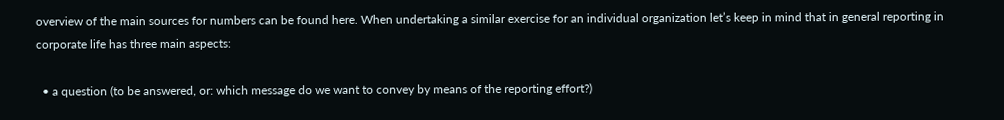overview of the main sources for numbers can be found here. When undertaking a similar exercise for an individual organization let’s keep in mind that in general reporting in corporate life has three main aspects:

  • a question (to be answered, or: which message do we want to convey by means of the reporting effort?)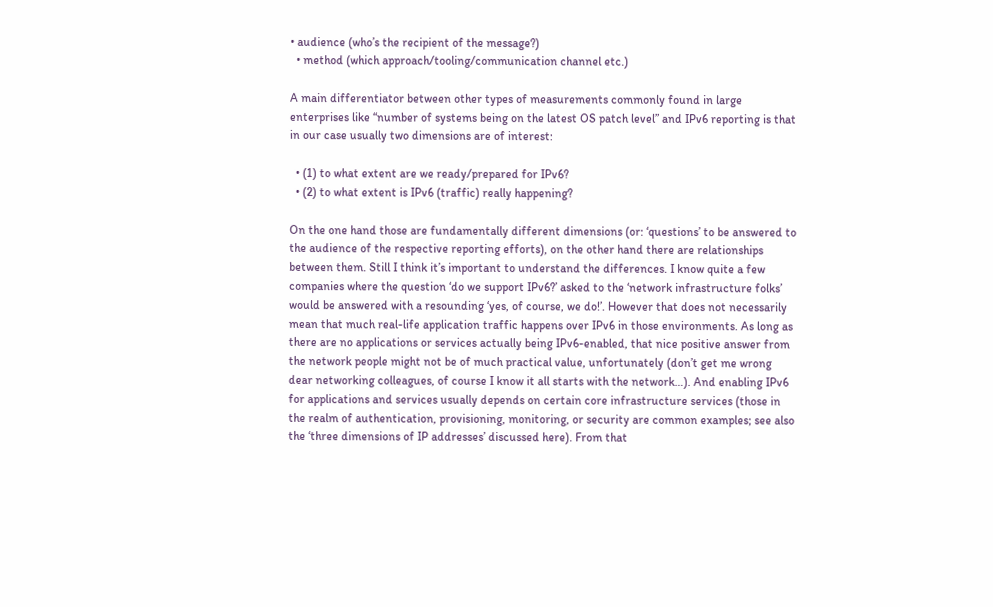• audience (who’s the recipient of the message?)
  • method (which approach/tooling/communication channel etc.)

A main differentiator between other types of measurements commonly found in large enterprises like “number of systems being on the latest OS patch level” and IPv6 reporting is that in our case usually two dimensions are of interest:

  • (1) to what extent are we ready/prepared for IPv6?
  • (2) to what extent is IPv6 (traffic) really happening?

On the one hand those are fundamentally different dimensions (or: ‘questions’ to be answered to the audience of the respective reporting efforts), on the other hand there are relationships between them. Still I think it’s important to understand the differences. I know quite a few companies where the question ‘do we support IPv6?’ asked to the ‘network infrastructure folks’ would be answered with a resounding ‘yes, of course, we do!’. However that does not necessarily mean that much real-life application traffic happens over IPv6 in those environments. As long as there are no applications or services actually being IPv6-enabled, that nice positive answer from the network people might not be of much practical value, unfortunately (don’t get me wrong dear networking colleagues, of course I know it all starts with the network…). And enabling IPv6 for applications and services usually depends on certain core infrastructure services (those in the realm of authentication, provisioning, monitoring, or security are common examples; see also the ‘three dimensions of IP addresses’ discussed here). From that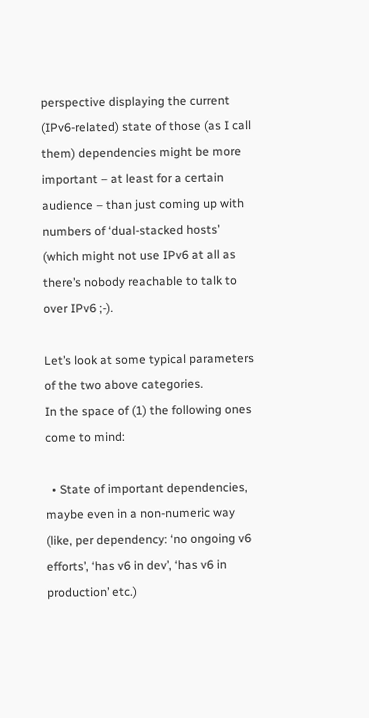perspective displaying the current (IPv6-related) state of those (as I call them) dependencies might be more important – at least for a certain audience – than just coming up with numbers of ‘dual-stacked hosts’ (which might not use IPv6 at all as there’s nobody reachable to talk to over IPv6 ;-).

Let’s look at some typical parameters of the two above categories.
In the space of (1) the following ones come to mind:

  • State of important dependencies, maybe even in a non-numeric way (like, per dependency: ‘no ongoing v6 efforts’, ‘has v6 in dev’, ‘has v6 in production’ etc.)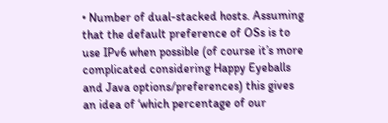• Number of dual-stacked hosts. Assuming that the default preference of OSs is to use IPv6 when possible (of course it’s more complicated considering Happy Eyeballs and Java options/preferences) this gives an idea of ‘which percentage of our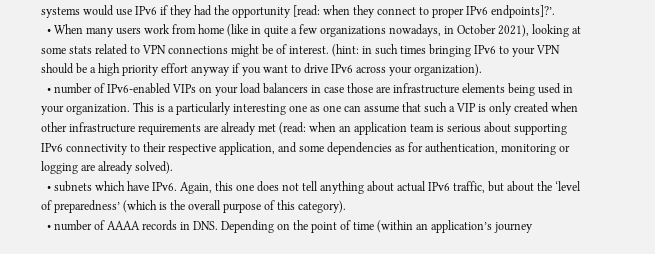systems would use IPv6 if they had the opportunity [read: when they connect to proper IPv6 endpoints]?’.
  • When many users work from home (like in quite a few organizations nowadays, in October 2021), looking at some stats related to VPN connections might be of interest. (hint: in such times bringing IPv6 to your VPN should be a high priority effort anyway if you want to drive IPv6 across your organization).
  • number of IPv6-enabled VIPs on your load balancers in case those are infrastructure elements being used in your organization. This is a particularly interesting one as one can assume that such a VIP is only created when other infrastructure requirements are already met (read: when an application team is serious about supporting IPv6 connectivity to their respective application, and some dependencies as for authentication, monitoring or logging are already solved).
  • subnets which have IPv6. Again, this one does not tell anything about actual IPv6 traffic, but about the ‘level of preparedness’ (which is the overall purpose of this category).
  • number of AAAA records in DNS. Depending on the point of time (within an application’s journey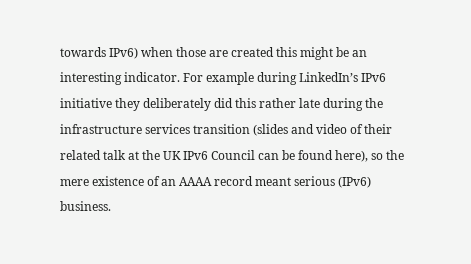towards IPv6) when those are created this might be an interesting indicator. For example during LinkedIn’s IPv6 initiative they deliberately did this rather late during the infrastructure services transition (slides and video of their related talk at the UK IPv6 Council can be found here), so the mere existence of an AAAA record meant serious (IPv6) business.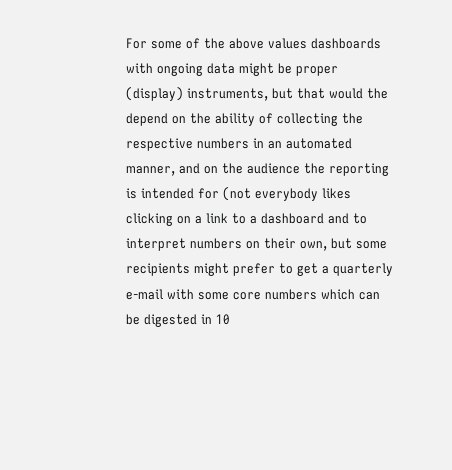For some of the above values dashboards with ongoing data might be proper (display) instruments, but that would the depend on the ability of collecting the respective numbers in an automated manner, and on the audience the reporting is intended for (not everybody likes clicking on a link to a dashboard and to interpret numbers on their own, but some recipients might prefer to get a quarterly e-mail with some core numbers which can be digested in 10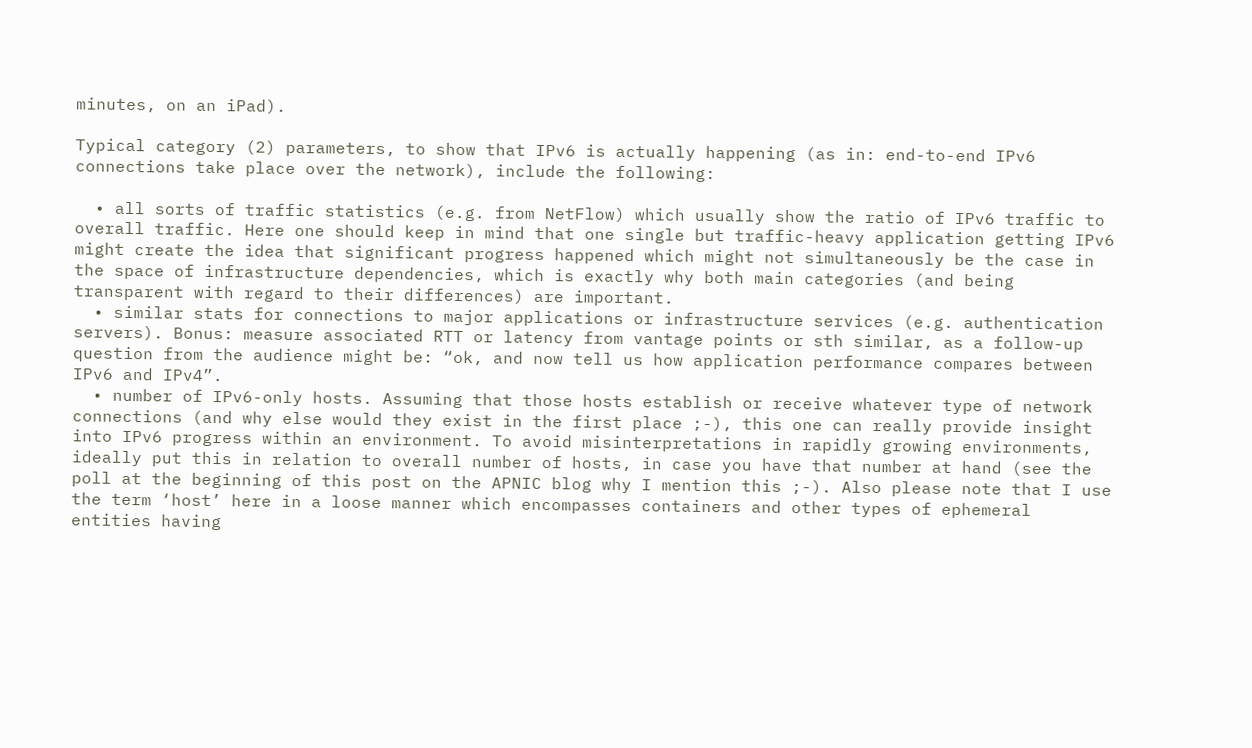minutes, on an iPad).

Typical category (2) parameters, to show that IPv6 is actually happening (as in: end-to-end IPv6 connections take place over the network), include the following:

  • all sorts of traffic statistics (e.g. from NetFlow) which usually show the ratio of IPv6 traffic to overall traffic. Here one should keep in mind that one single but traffic-heavy application getting IPv6 might create the idea that significant progress happened which might not simultaneously be the case in the space of infrastructure dependencies, which is exactly why both main categories (and being transparent with regard to their differences) are important.
  • similar stats for connections to major applications or infrastructure services (e.g. authentication servers). Bonus: measure associated RTT or latency from vantage points or sth similar, as a follow-up question from the audience might be: “ok, and now tell us how application performance compares between IPv6 and IPv4”.
  • number of IPv6-only hosts. Assuming that those hosts establish or receive whatever type of network connections (and why else would they exist in the first place ;-), this one can really provide insight into IPv6 progress within an environment. To avoid misinterpretations in rapidly growing environments, ideally put this in relation to overall number of hosts, in case you have that number at hand (see the poll at the beginning of this post on the APNIC blog why I mention this ;-). Also please note that I use the term ‘host’ here in a loose manner which encompasses containers and other types of ephemeral entities having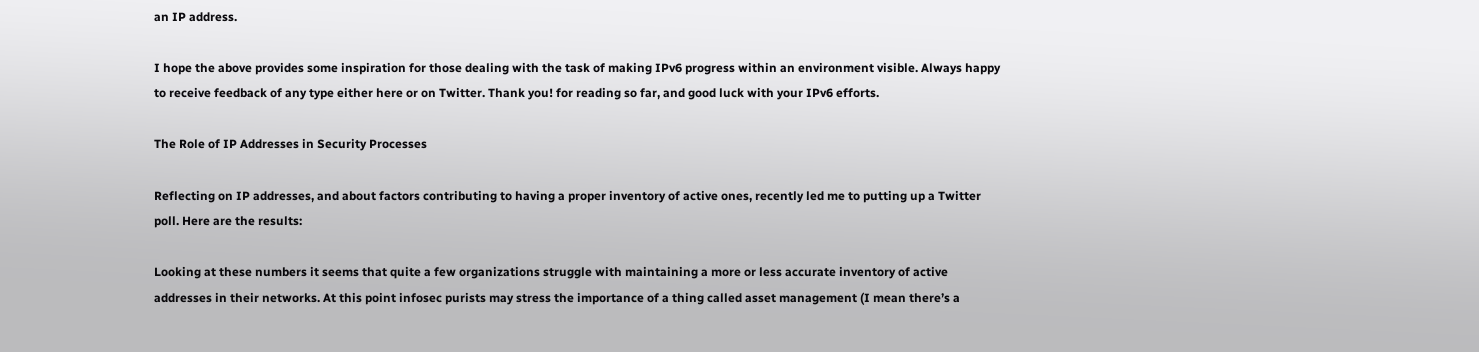an IP address.

I hope the above provides some inspiration for those dealing with the task of making IPv6 progress within an environment visible. Always happy to receive feedback of any type either here or on Twitter. Thank you! for reading so far, and good luck with your IPv6 efforts.

The Role of IP Addresses in Security Processes

Reflecting on IP addresses, and about factors contributing to having a proper inventory of active ones, recently led me to putting up a Twitter poll. Here are the results:

Looking at these numbers it seems that quite a few organizations struggle with maintaining a more or less accurate inventory of active addresses in their networks. At this point infosec purists may stress the importance of a thing called asset management (I mean there’s a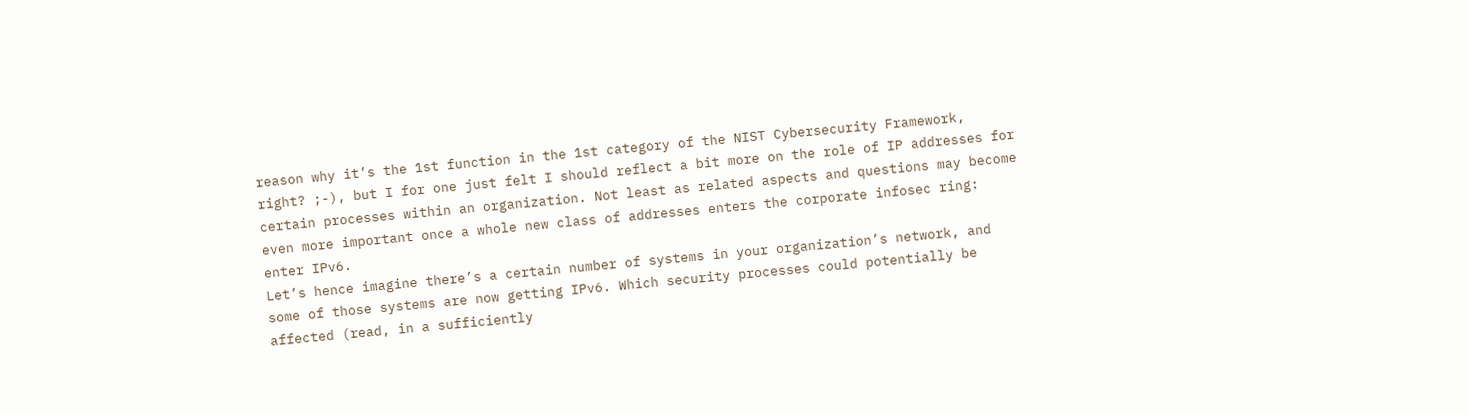reason why it’s the 1st function in the 1st category of the NIST Cybersecurity Framework, right? ;-), but I for one just felt I should reflect a bit more on the role of IP addresses for certain processes within an organization. Not least as related aspects and questions may become even more important once a whole new class of addresses enters the corporate infosec ring: enter IPv6.
Let’s hence imagine there’s a certain number of systems in your organization’s network, and some of those systems are now getting IPv6. Which security processes could potentially be affected (read, in a sufficiently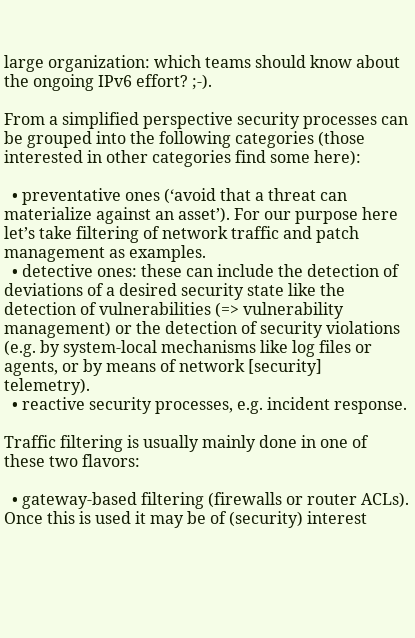large organization: which teams should know about the ongoing IPv6 effort? ;-).

From a simplified perspective security processes can be grouped into the following categories (those interested in other categories find some here):

  • preventative ones (‘avoid that a threat can materialize against an asset’). For our purpose here let’s take filtering of network traffic and patch management as examples.
  • detective ones: these can include the detection of deviations of a desired security state like the detection of vulnerabilities (=> vulnerability management) or the detection of security violations (e.g. by system-local mechanisms like log files or agents, or by means of network [security] telemetry).
  • reactive security processes, e.g. incident response.

Traffic filtering is usually mainly done in one of these two flavors:

  • gateway-based filtering (firewalls or router ACLs). Once this is used it may be of (security) interest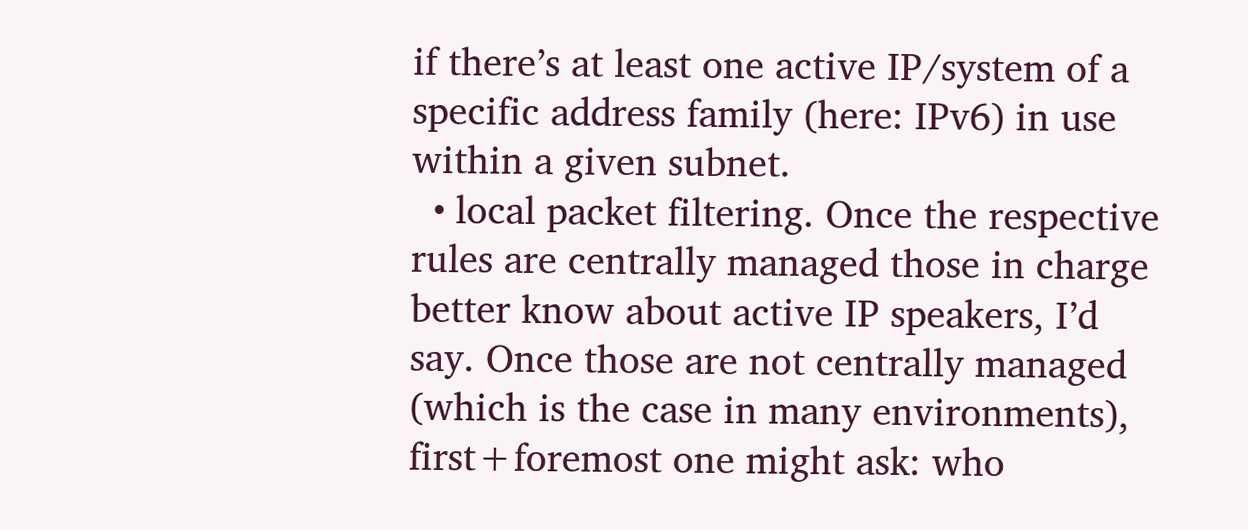if there’s at least one active IP/system of a specific address family (here: IPv6) in use within a given subnet.
  • local packet filtering. Once the respective rules are centrally managed those in charge better know about active IP speakers, I’d say. Once those are not centrally managed (which is the case in many environments), first+foremost one might ask: who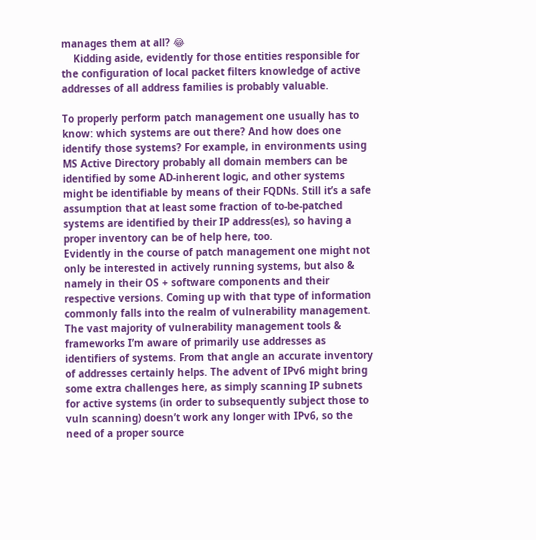manages them at all? 😂
    Kidding aside, evidently for those entities responsible for the configuration of local packet filters knowledge of active addresses of all address families is probably valuable.

To properly perform patch management one usually has to know: which systems are out there? And how does one identify those systems? For example, in environments using MS Active Directory probably all domain members can be identified by some AD-inherent logic, and other systems might be identifiable by means of their FQDNs. Still it’s a safe assumption that at least some fraction of to-be-patched systems are identified by their IP address(es), so having a proper inventory can be of help here, too.
Evidently in the course of patch management one might not only be interested in actively running systems, but also & namely in their OS + software components and their respective versions. Coming up with that type of information commonly falls into the realm of vulnerability management. The vast majority of vulnerability management tools & frameworks I’m aware of primarily use addresses as identifiers of systems. From that angle an accurate inventory of addresses certainly helps. The advent of IPv6 might bring some extra challenges here, as simply scanning IP subnets for active systems (in order to subsequently subject those to vuln scanning) doesn’t work any longer with IPv6, so the need of a proper source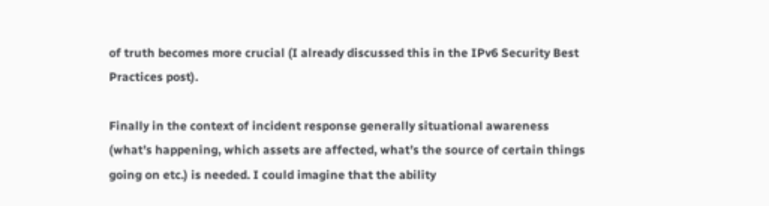of truth becomes more crucial (I already discussed this in the IPv6 Security Best Practices post).

Finally in the context of incident response generally situational awareness (what’s happening, which assets are affected, what’s the source of certain things going on etc.) is needed. I could imagine that the ability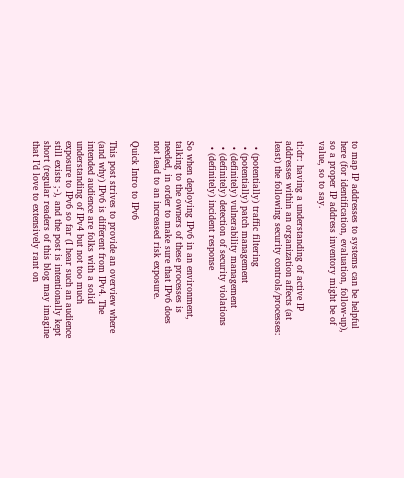to map IP addresses to systems can be helpful here (for identification, evaluation, follow-up), so a proper IP address inventory might be of value, so to say.

tl:dr: having a understanding of active IP addresses within an organization affects (at least) the following security controls/processes:

  • (potentially) traffic filtering
  • (potentially) patch management
  • (definitely) vulnerability management
  • (definitely) detection of security violations
  • (definitely) incident response

So when deploying IPv6 in an environment, talking to the owners of these processes is needed, in order to make sure that IPv6 does not lead to an increased risk exposure.

Quick Intro to IPv6

This post strives to provide an overview where (and why) IPv6 is different from IPv4. The intended audience are folks with a solid understanding of IPv4 but not too much exposure to IPv6 so far (I hear such an audience still exists ;-), and the post is intentionally kept short (regular readers of this blog may imagine that I’d love to extensively rant on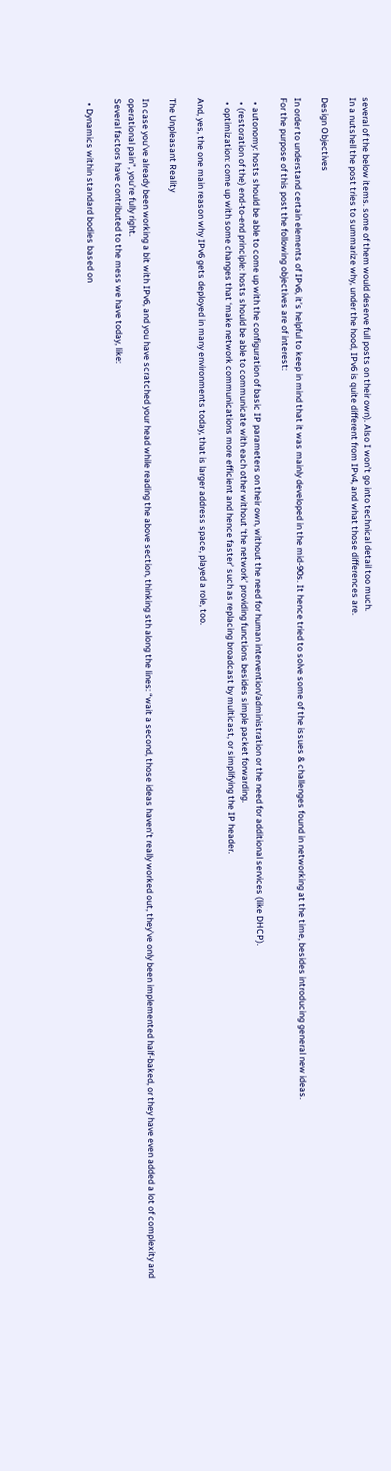several of the below items. some of them would deserve full posts on their own). Also I won’t go into technical detail too much.
In a nutshell the post tries to summarize why, under the hood, IPv6 is quite different from IPv4, and what those differences are.

Design Objectives

In order to understand certain elements of IPv6, it’s helpful to keep in mind that it was mainly developed in the mid-90s. It hence tried to solve some of the issues & challenges found in networking at the time, besides introducing general new ideas.
For the purpose of this post the following objectives are of interest:

  • autonomy: hosts should be able to come up with the configuration of basic IP parameters on their own, without the need for human intervention/administration or the need for additional services (like DHCP).
  • (restoration of the) end-to-end principle: hosts should be able to communicate with each other without ‘the network’ providing functions besides simple packet forwarding.
  • optimization: come up with some changes that ‘make network communications more efficient and hence faster’ such as replacing broadcast by multicast, or simplifying the IP header.

And, yes, the one main reason why IPv6 gets deployed in many environments today, that is larger address space, played a role, too.

The Unpleasant Reality

In case you’ve already been working a bit with IPv6, and you have scratched your head while reading the above section, thinking sth along the lines: “wait a second, those ideas haven’t really worked out, they’ve only been implemented half-baked, or they have even added a lot of complexity and operational pain”, you’re fully right.
Several factors have contributed to the mess we have today, like:

  • Dynamics within standard bodies based on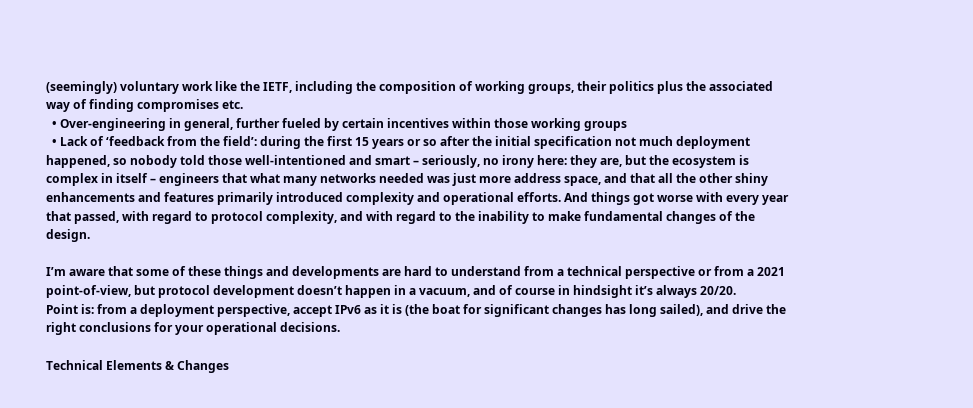(seemingly) voluntary work like the IETF, including the composition of working groups, their politics plus the associated way of finding compromises etc.
  • Over-engineering in general, further fueled by certain incentives within those working groups
  • Lack of ‘feedback from the field’: during the first 15 years or so after the initial specification not much deployment happened, so nobody told those well-intentioned and smart – seriously, no irony here: they are, but the ecosystem is complex in itself – engineers that what many networks needed was just more address space, and that all the other shiny enhancements and features primarily introduced complexity and operational efforts. And things got worse with every year that passed, with regard to protocol complexity, and with regard to the inability to make fundamental changes of the design.

I’m aware that some of these things and developments are hard to understand from a technical perspective or from a 2021 point-of-view, but protocol development doesn’t happen in a vacuum, and of course in hindsight it’s always 20/20.
Point is: from a deployment perspective, accept IPv6 as it is (the boat for significant changes has long sailed), and drive the right conclusions for your operational decisions.

Technical Elements & Changes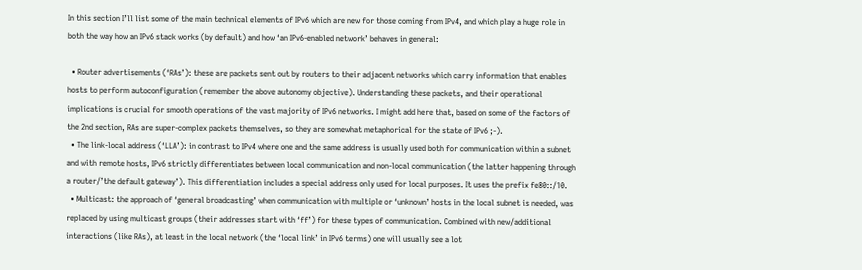In this section I’ll list some of the main technical elements of IPv6 which are new for those coming from IPv4, and which play a huge role in both the way how an IPv6 stack works (by default) and how ‘an IPv6-enabled network’ behaves in general:

  • Router advertisements (‘RAs’): these are packets sent out by routers to their adjacent networks which carry information that enables hosts to perform autoconfiguration (remember the above autonomy objective). Understanding these packets, and their operational implications is crucial for smooth operations of the vast majority of IPv6 networks. I might add here that, based on some of the factors of the 2nd section, RAs are super-complex packets themselves, so they are somewhat metaphorical for the state of IPv6 ;-).
  • The link-local address (‘LLA’): in contrast to IPv4 where one and the same address is usually used both for communication within a subnet and with remote hosts, IPv6 strictly differentiates between local communication and non-local communication (the latter happening through a router/’the default gateway’). This differentiation includes a special address only used for local purposes. It uses the prefix fe80::/10.
  • Multicast: the approach of ‘general broadcasting’ when communication with multiple or ‘unknown’ hosts in the local subnet is needed, was replaced by using multicast groups (their addresses start with ‘ff’) for these types of communication. Combined with new/additional interactions (like RAs), at least in the local network (the ‘local link’ in IPv6 terms) one will usually see a lot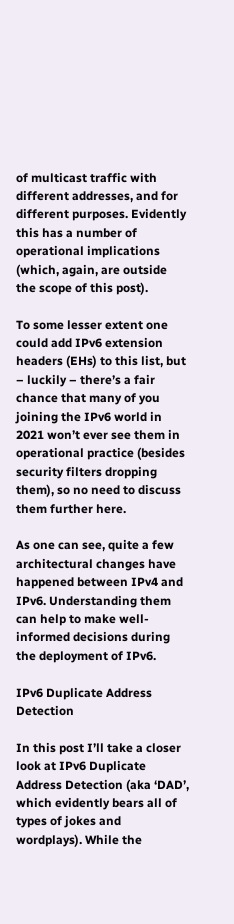of multicast traffic with different addresses, and for different purposes. Evidently this has a number of operational implications (which, again, are outside the scope of this post).

To some lesser extent one could add IPv6 extension headers (EHs) to this list, but – luckily – there’s a fair chance that many of you joining the IPv6 world in 2021 won’t ever see them in operational practice (besides security filters dropping them), so no need to discuss them further here.

As one can see, quite a few architectural changes have happened between IPv4 and IPv6. Understanding them can help to make well-informed decisions during the deployment of IPv6.

IPv6 Duplicate Address Detection

In this post I’ll take a closer look at IPv6 Duplicate Address Detection (aka ‘DAD’, which evidently bears all of types of jokes and wordplays). While the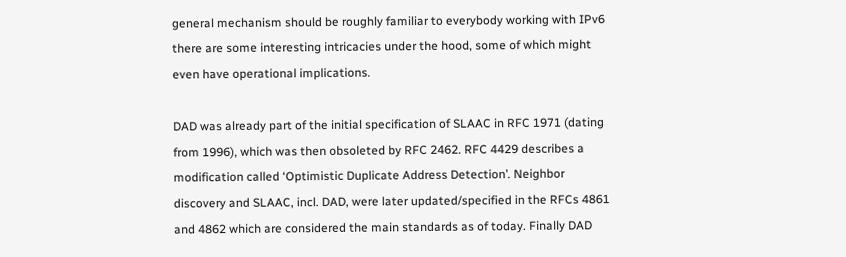general mechanism should be roughly familiar to everybody working with IPv6 there are some interesting intricacies under the hood, some of which might even have operational implications.

DAD was already part of the initial specification of SLAAC in RFC 1971 (dating from 1996), which was then obsoleted by RFC 2462. RFC 4429 describes a modification called ‘Optimistic Duplicate Address Detection’. Neighbor discovery and SLAAC, incl. DAD, were later updated/specified in the RFCs 4861 and 4862 which are considered the main standards as of today. Finally DAD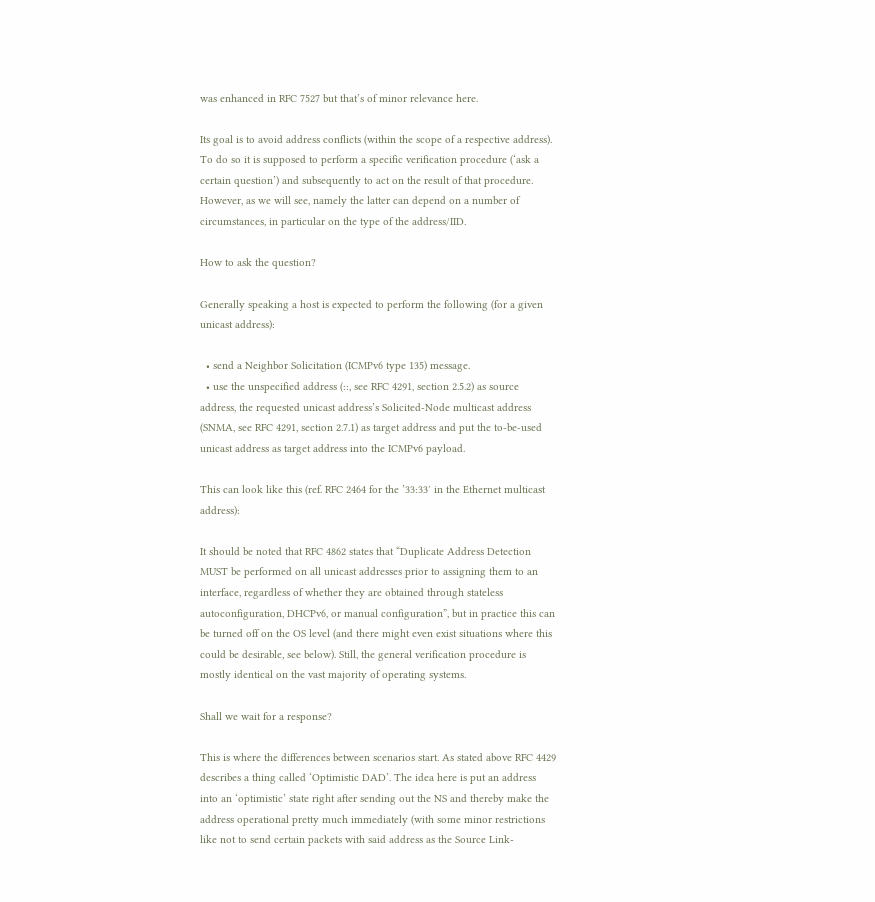was enhanced in RFC 7527 but that’s of minor relevance here.

Its goal is to avoid address conflicts (within the scope of a respective address). To do so it is supposed to perform a specific verification procedure (‘ask a certain question’) and subsequently to act on the result of that procedure. However, as we will see, namely the latter can depend on a number of circumstances, in particular on the type of the address/IID.

How to ask the question?

Generally speaking a host is expected to perform the following (for a given unicast address):

  • send a Neighbor Solicitation (ICMPv6 type 135) message.
  • use the unspecified address (::, see RFC 4291, section 2.5.2) as source address, the requested unicast address’s Solicited-Node multicast address (SNMA, see RFC 4291, section 2.7.1) as target address and put the to-be-used unicast address as target address into the ICMPv6 payload.

This can look like this (ref. RFC 2464 for the ’33:33′ in the Ethernet multicast address):

It should be noted that RFC 4862 states that “Duplicate Address Detection MUST be performed on all unicast addresses prior to assigning them to an interface, regardless of whether they are obtained through stateless autoconfiguration, DHCPv6, or manual configuration”, but in practice this can be turned off on the OS level (and there might even exist situations where this could be desirable, see below). Still, the general verification procedure is mostly identical on the vast majority of operating systems.

Shall we wait for a response?

This is where the differences between scenarios start. As stated above RFC 4429 describes a thing called ‘Optimistic DAD’. The idea here is put an address into an ‘optimistic’ state right after sending out the NS and thereby make the address operational pretty much immediately (with some minor restrictions like not to send certain packets with said address as the Source Link-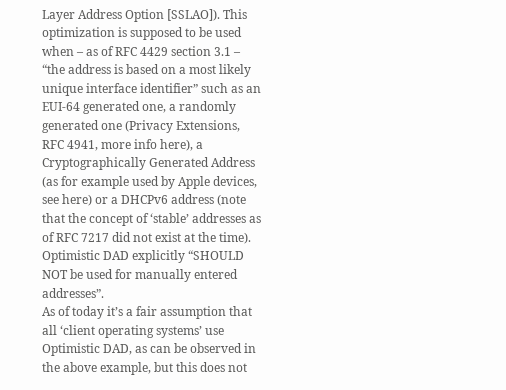Layer Address Option [SSLAO]). This optimization is supposed to be used when – as of RFC 4429 section 3.1 – “the address is based on a most likely unique interface identifier” such as an EUI-64 generated one, a randomly generated one (Privacy Extensions, RFC 4941, more info here), a Cryptographically Generated Address (as for example used by Apple devices, see here) or a DHCPv6 address (note that the concept of ‘stable’ addresses as of RFC 7217 did not exist at the time). Optimistic DAD explicitly “SHOULD NOT be used for manually entered addresses”.
As of today it’s a fair assumption that all ‘client operating systems’ use Optimistic DAD, as can be observed in the above example, but this does not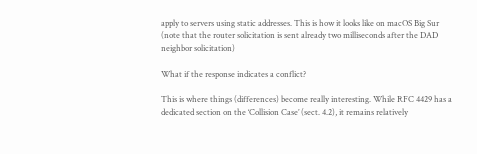apply to servers using static addresses. This is how it looks like on macOS Big Sur (note that the router solicitation is sent already two milliseconds after the DAD neighbor solicitation)

What if the response indicates a conflict?

This is where things (differences) become really interesting. While RFC 4429 has a dedicated section on the ‘Collision Case’ (sect. 4.2), it remains relatively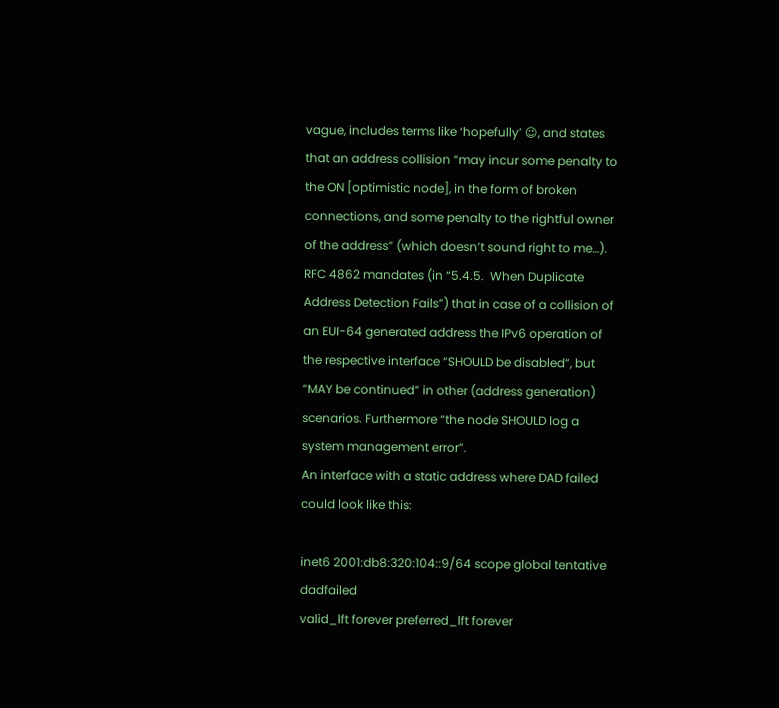vague, includes terms like ‘hopefully’ 😉, and states that an address collision “may incur some penalty to the ON [optimistic node], in the form of broken connections, and some penalty to the rightful owner of the address” (which doesn’t sound right to me…).
RFC 4862 mandates (in “5.4.5.  When Duplicate Address Detection Fails”) that in case of a collision of an EUI-64 generated address the IPv6 operation of the respective interface “SHOULD be disabled”, but “MAY be continued” in other (address generation) scenarios. Furthermore “the node SHOULD log a system management error”.
An interface with a static address where DAD failed could look like this:

inet6 2001:db8:320:104::9/64 scope global tentative dadfailed
valid_lft forever preferred_lft forever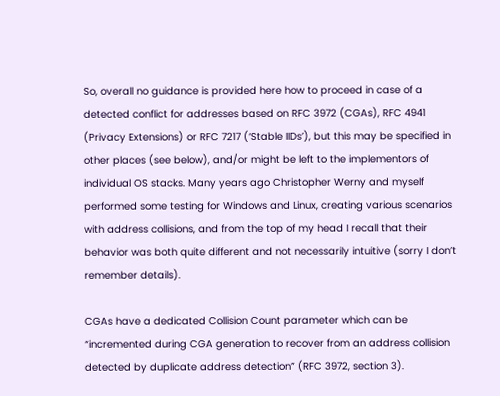So, overall no guidance is provided here how to proceed in case of a detected conflict for addresses based on RFC 3972 (CGAs), RFC 4941 (Privacy Extensions) or RFC 7217 (‘Stable IIDs’), but this may be specified in other places (see below), and/or might be left to the implementors of individual OS stacks. Many years ago Christopher Werny and myself performed some testing for Windows and Linux, creating various scenarios with address collisions, and from the top of my head I recall that their behavior was both quite different and not necessarily intuitive (sorry I don’t remember details).

CGAs have a dedicated Collision Count parameter which can be “incremented during CGA generation to recover from an address collision detected by duplicate address detection” (RFC 3972, section 3).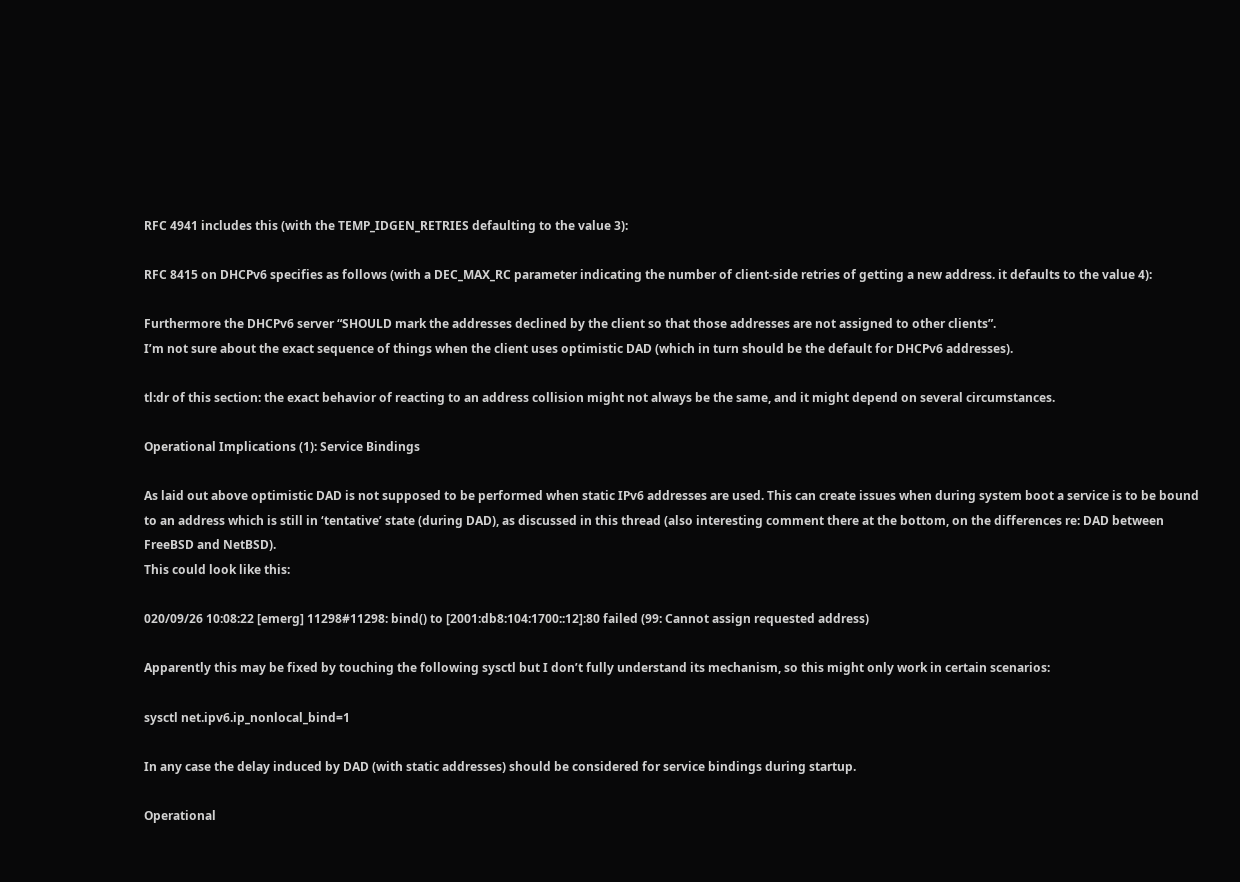RFC 4941 includes this (with the TEMP_IDGEN_RETRIES defaulting to the value 3):

RFC 8415 on DHCPv6 specifies as follows (with a DEC_MAX_RC parameter indicating the number of client-side retries of getting a new address. it defaults to the value 4):

Furthermore the DHCPv6 server “SHOULD mark the addresses declined by the client so that those addresses are not assigned to other clients”.
I’m not sure about the exact sequence of things when the client uses optimistic DAD (which in turn should be the default for DHCPv6 addresses).

tl:dr of this section: the exact behavior of reacting to an address collision might not always be the same, and it might depend on several circumstances.

Operational Implications (1): Service Bindings

As laid out above optimistic DAD is not supposed to be performed when static IPv6 addresses are used. This can create issues when during system boot a service is to be bound to an address which is still in ‘tentative’ state (during DAD), as discussed in this thread (also interesting comment there at the bottom, on the differences re: DAD between FreeBSD and NetBSD).
This could look like this:

020/09/26 10:08:22 [emerg] 11298#11298: bind() to [2001:db8:104:1700::12]:80 failed (99: Cannot assign requested address)

Apparently this may be fixed by touching the following sysctl but I don’t fully understand its mechanism, so this might only work in certain scenarios:

sysctl net.ipv6.ip_nonlocal_bind=1

In any case the delay induced by DAD (with static addresses) should be considered for service bindings during startup.

Operational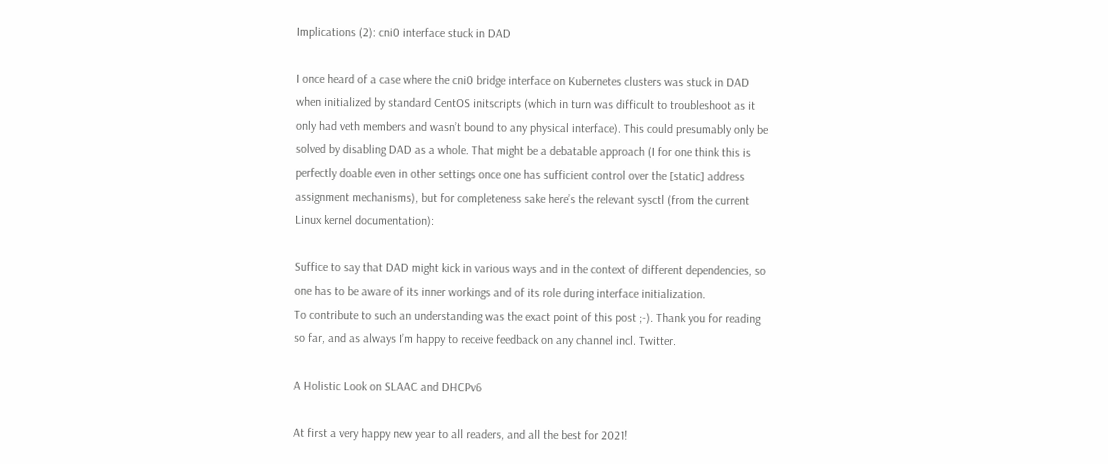Implications (2): cni0 interface stuck in DAD

I once heard of a case where the cni0 bridge interface on Kubernetes clusters was stuck in DAD when initialized by standard CentOS initscripts (which in turn was difficult to troubleshoot as it only had veth members and wasn’t bound to any physical interface). This could presumably only be solved by disabling DAD as a whole. That might be a debatable approach (I for one think this is perfectly doable even in other settings once one has sufficient control over the [static] address assignment mechanisms), but for completeness sake here’s the relevant sysctl (from the current Linux kernel documentation):

Suffice to say that DAD might kick in various ways and in the context of different dependencies, so one has to be aware of its inner workings and of its role during interface initialization.
To contribute to such an understanding was the exact point of this post ;-). Thank you for reading so far, and as always I’m happy to receive feedback on any channel incl. Twitter.

A Holistic Look on SLAAC and DHCPv6

At first a very happy new year to all readers, and all the best for 2021!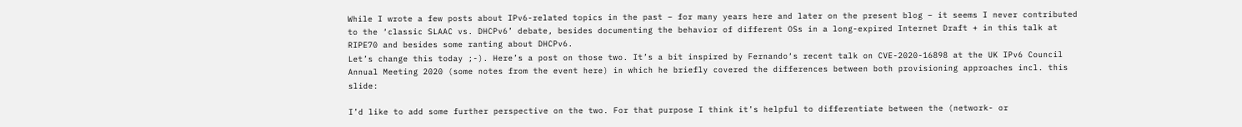While I wrote a few posts about IPv6-related topics in the past – for many years here and later on the present blog – it seems I never contributed to the ‘classic SLAAC vs. DHCPv6’ debate, besides documenting the behavior of different OSs in a long-expired Internet Draft + in this talk at RIPE70 and besides some ranting about DHCPv6.
Let’s change this today ;-). Here’s a post on those two. It’s a bit inspired by Fernando‘s recent talk on CVE-2020-16898 at the UK IPv6 Council Annual Meeting 2020 (some notes from the event here) in which he briefly covered the differences between both provisioning approaches incl. this slide:

I’d like to add some further perspective on the two. For that purpose I think it’s helpful to differentiate between the (network- or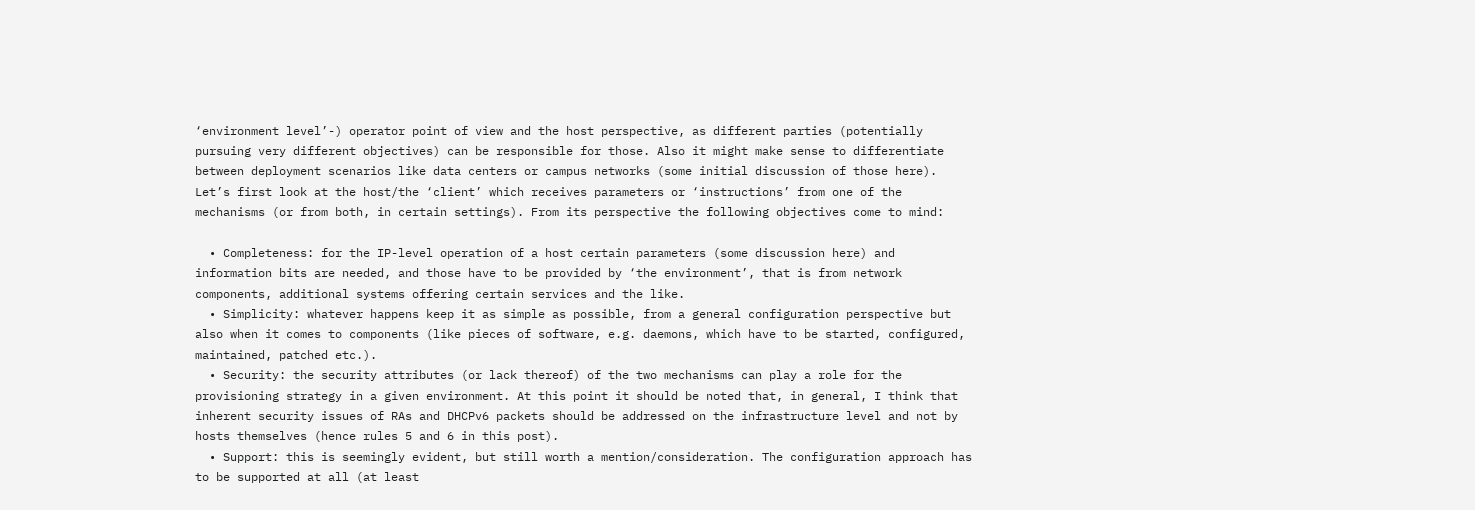‘environment level’-) operator point of view and the host perspective, as different parties (potentially pursuing very different objectives) can be responsible for those. Also it might make sense to differentiate between deployment scenarios like data centers or campus networks (some initial discussion of those here).
Let’s first look at the host/the ‘client’ which receives parameters or ‘instructions’ from one of the mechanisms (or from both, in certain settings). From its perspective the following objectives come to mind:

  • Completeness: for the IP-level operation of a host certain parameters (some discussion here) and information bits are needed, and those have to be provided by ‘the environment’, that is from network components, additional systems offering certain services and the like.
  • Simplicity: whatever happens keep it as simple as possible, from a general configuration perspective but also when it comes to components (like pieces of software, e.g. daemons, which have to be started, configured, maintained, patched etc.).
  • Security: the security attributes (or lack thereof) of the two mechanisms can play a role for the provisioning strategy in a given environment. At this point it should be noted that, in general, I think that inherent security issues of RAs and DHCPv6 packets should be addressed on the infrastructure level and not by hosts themselves (hence rules 5 and 6 in this post).
  • Support: this is seemingly evident, but still worth a mention/consideration. The configuration approach has to be supported at all (at least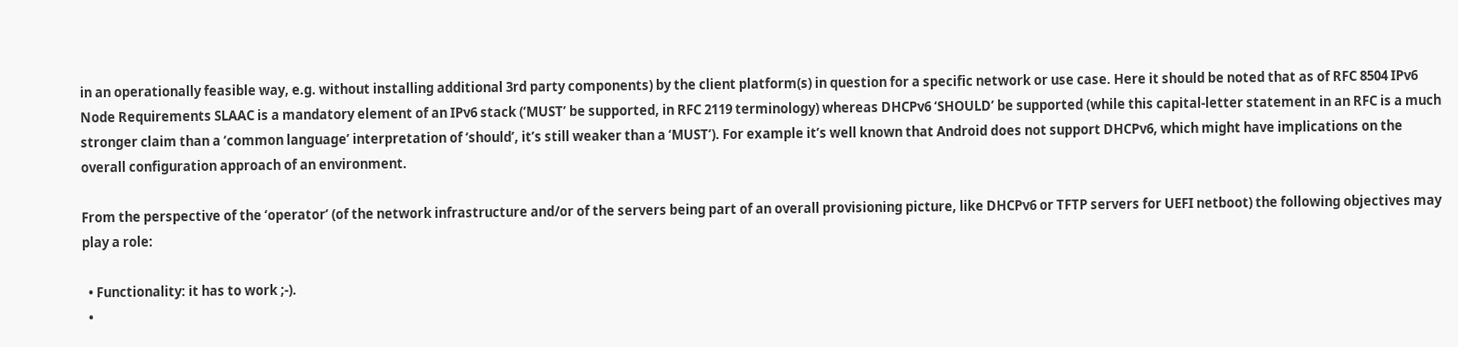in an operationally feasible way, e.g. without installing additional 3rd party components) by the client platform(s) in question for a specific network or use case. Here it should be noted that as of RFC 8504 IPv6 Node Requirements SLAAC is a mandatory element of an IPv6 stack (‘MUST’ be supported, in RFC 2119 terminology) whereas DHCPv6 ‘SHOULD’ be supported (while this capital-letter statement in an RFC is a much stronger claim than a ‘common language’ interpretation of ‘should’, it’s still weaker than a ‘MUST’). For example it’s well known that Android does not support DHCPv6, which might have implications on the overall configuration approach of an environment.

From the perspective of the ‘operator’ (of the network infrastructure and/or of the servers being part of an overall provisioning picture, like DHCPv6 or TFTP servers for UEFI netboot) the following objectives may play a role:

  • Functionality: it has to work ;-).
  •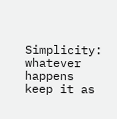Simplicity: whatever happens keep it as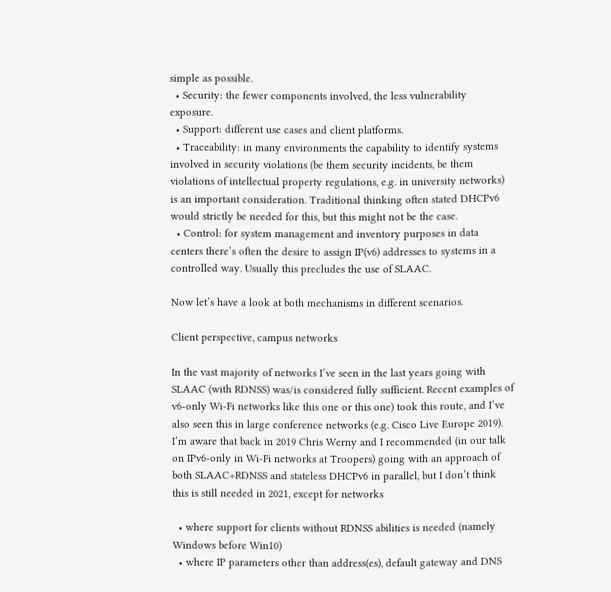simple as possible.
  • Security: the fewer components involved, the less vulnerability exposure.
  • Support: different use cases and client platforms.
  • Traceability: in many environments the capability to identify systems involved in security violations (be them security incidents, be them violations of intellectual property regulations, e.g. in university networks) is an important consideration. Traditional thinking often stated DHCPv6 would strictly be needed for this, but this might not be the case.
  • Control: for system management and inventory purposes in data centers there’s often the desire to assign IP(v6) addresses to systems in a controlled way. Usually this precludes the use of SLAAC.

Now let’s have a look at both mechanisms in different scenarios.

Client perspective, campus networks

In the vast majority of networks I’ve seen in the last years going with SLAAC (with RDNSS) was/is considered fully sufficient. Recent examples of v6-only Wi-Fi networks like this one or this one) took this route, and I’ve also seen this in large conference networks (e.g. Cisco Live Europe 2019). I’m aware that back in 2019 Chris Werny and I recommended (in our talk on IPv6-only in Wi-Fi networks at Troopers) going with an approach of both SLAAC+RDNSS and stateless DHCPv6 in parallel, but I don’t think this is still needed in 2021, except for networks

  • where support for clients without RDNSS abilities is needed (namely Windows before Win10)
  • where IP parameters other than address(es), default gateway and DNS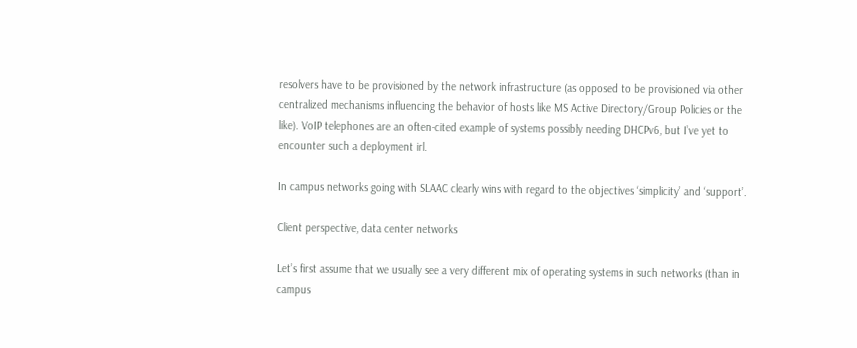resolvers have to be provisioned by the network infrastructure (as opposed to be provisioned via other centralized mechanisms influencing the behavior of hosts like MS Active Directory/Group Policies or the like). VoIP telephones are an often-cited example of systems possibly needing DHCPv6, but I’ve yet to encounter such a deployment irl.

In campus networks going with SLAAC clearly wins with regard to the objectives ‘simplicity’ and ‘support’.

Client perspective, data center networks

Let’s first assume that we usually see a very different mix of operating systems in such networks (than in campus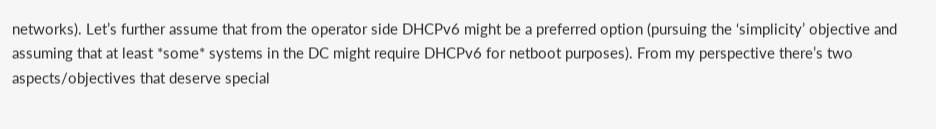networks). Let’s further assume that from the operator side DHCPv6 might be a preferred option (pursuing the ‘simplicity’ objective and assuming that at least *some* systems in the DC might require DHCPv6 for netboot purposes). From my perspective there’s two aspects/objectives that deserve special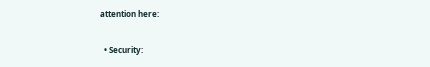attention here:

  • Security: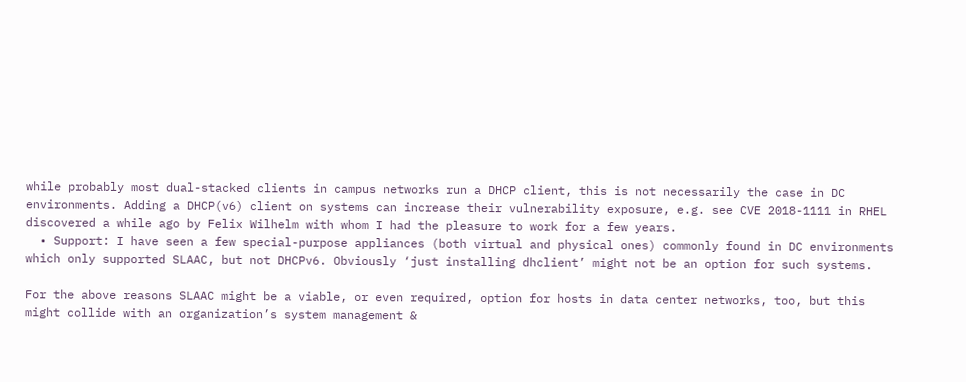while probably most dual-stacked clients in campus networks run a DHCP client, this is not necessarily the case in DC environments. Adding a DHCP(v6) client on systems can increase their vulnerability exposure, e.g. see CVE 2018-1111 in RHEL discovered a while ago by Felix Wilhelm with whom I had the pleasure to work for a few years.
  • Support: I have seen a few special-purpose appliances (both virtual and physical ones) commonly found in DC environments which only supported SLAAC, but not DHCPv6. Obviously ‘just installing dhclient’ might not be an option for such systems.

For the above reasons SLAAC might be a viable, or even required, option for hosts in data center networks, too, but this might collide with an organization’s system management &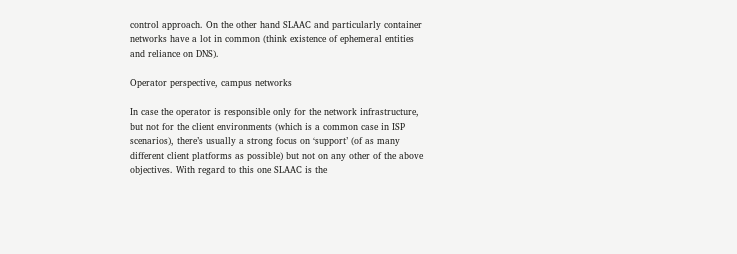control approach. On the other hand SLAAC and particularly container networks have a lot in common (think existence of ephemeral entities and reliance on DNS).

Operator perspective, campus networks

In case the operator is responsible only for the network infrastructure, but not for the client environments (which is a common case in ISP scenarios), there’s usually a strong focus on ‘support’ (of as many different client platforms as possible) but not on any other of the above objectives. With regard to this one SLAAC is the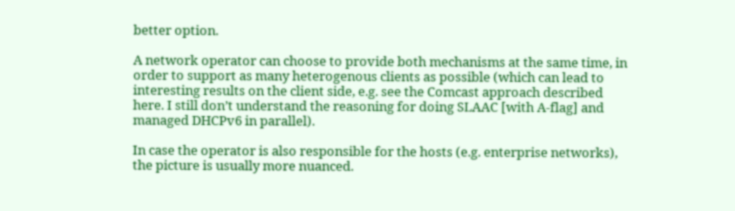better option.

A network operator can choose to provide both mechanisms at the same time, in order to support as many heterogenous clients as possible (which can lead to interesting results on the client side, e.g. see the Comcast approach described here. I still don’t understand the reasoning for doing SLAAC [with A-flag] and managed DHCPv6 in parallel).

In case the operator is also responsible for the hosts (e.g. enterprise networks), the picture is usually more nuanced.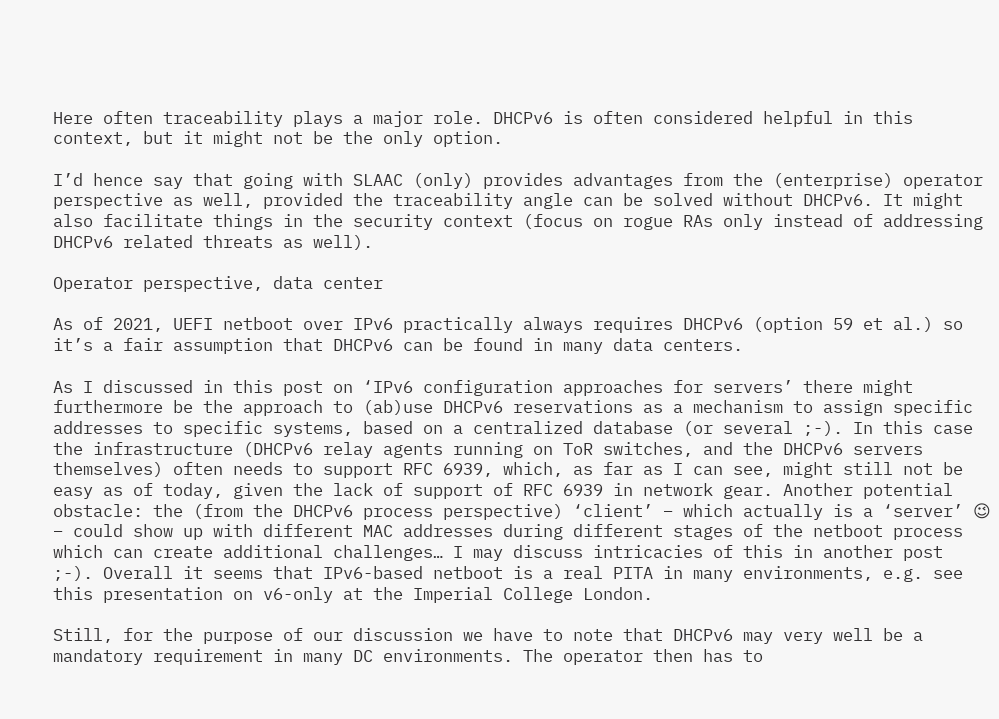Here often traceability plays a major role. DHCPv6 is often considered helpful in this context, but it might not be the only option.

I’d hence say that going with SLAAC (only) provides advantages from the (enterprise) operator perspective as well, provided the traceability angle can be solved without DHCPv6. It might also facilitate things in the security context (focus on rogue RAs only instead of addressing DHCPv6 related threats as well).

Operator perspective, data center

As of 2021, UEFI netboot over IPv6 practically always requires DHCPv6 (option 59 et al.) so it’s a fair assumption that DHCPv6 can be found in many data centers.

As I discussed in this post on ‘IPv6 configuration approaches for servers’ there might furthermore be the approach to (ab)use DHCPv6 reservations as a mechanism to assign specific addresses to specific systems, based on a centralized database (or several ;-). In this case the infrastructure (DHCPv6 relay agents running on ToR switches, and the DHCPv6 servers themselves) often needs to support RFC 6939, which, as far as I can see, might still not be easy as of today, given the lack of support of RFC 6939 in network gear. Another potential obstacle: the (from the DHCPv6 process perspective) ‘client’ – which actually is a ‘server’ 😉 – could show up with different MAC addresses during different stages of the netboot process which can create additional challenges… I may discuss intricacies of this in another post ;-). Overall it seems that IPv6-based netboot is a real PITA in many environments, e.g. see this presentation on v6-only at the Imperial College London.

Still, for the purpose of our discussion we have to note that DHCPv6 may very well be a mandatory requirement in many DC environments. The operator then has to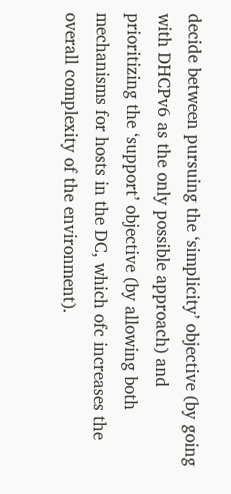decide between pursuing the ‘simplicity’ objective (by going with DHCPv6 as the only possible approach) and prioritizing the ‘support’ objective (by allowing both mechanisms for hosts in the DC, which ofc increases the overall complexity of the environment).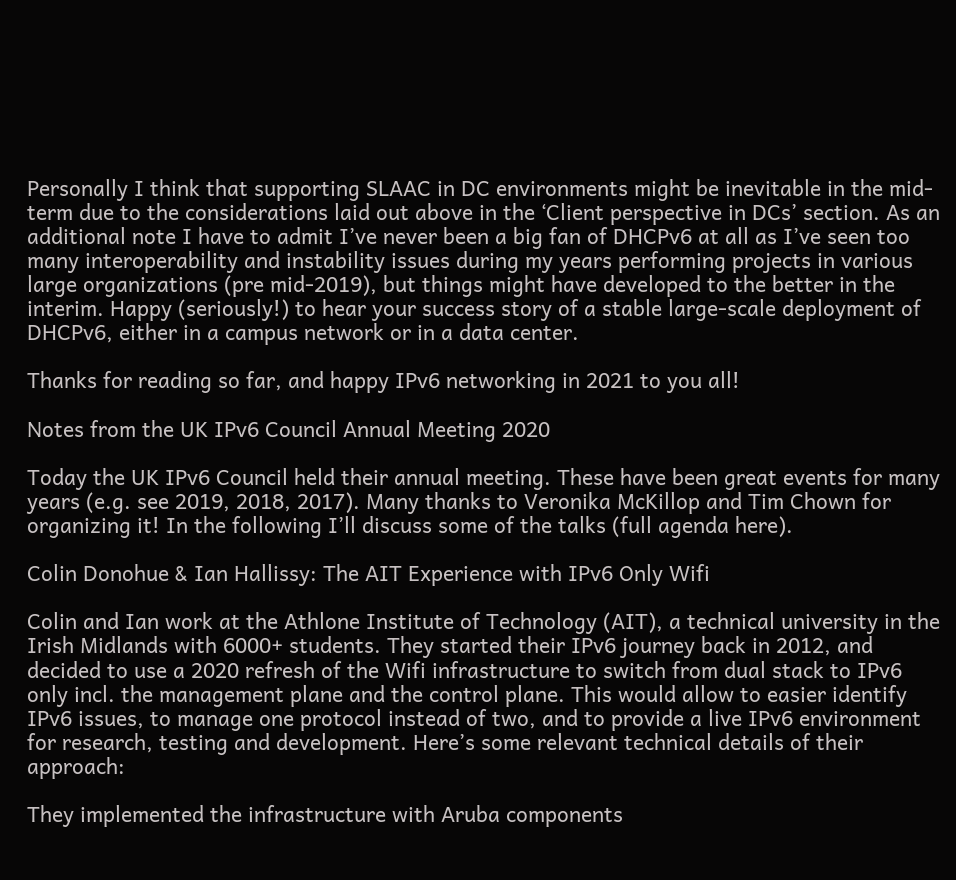Personally I think that supporting SLAAC in DC environments might be inevitable in the mid-term due to the considerations laid out above in the ‘Client perspective in DCs’ section. As an additional note I have to admit I’ve never been a big fan of DHCPv6 at all as I’ve seen too many interoperability and instability issues during my years performing projects in various large organizations (pre mid-2019), but things might have developed to the better in the interim. Happy (seriously!) to hear your success story of a stable large-scale deployment of DHCPv6, either in a campus network or in a data center.

Thanks for reading so far, and happy IPv6 networking in 2021 to you all!

Notes from the UK IPv6 Council Annual Meeting 2020

Today the UK IPv6 Council held their annual meeting. These have been great events for many years (e.g. see 2019, 2018, 2017). Many thanks to Veronika McKillop and Tim Chown for organizing it! In the following I’ll discuss some of the talks (full agenda here).

Colin Donohue & Ian Hallissy: The AIT Experience with IPv6 Only Wifi

Colin and Ian work at the Athlone Institute of Technology (AIT), a technical university in the Irish Midlands with 6000+ students. They started their IPv6 journey back in 2012, and decided to use a 2020 refresh of the Wifi infrastructure to switch from dual stack to IPv6 only incl. the management plane and the control plane. This would allow to easier identify IPv6 issues, to manage one protocol instead of two, and to provide a live IPv6 environment for research, testing and development. Here’s some relevant technical details of their approach:

They implemented the infrastructure with Aruba components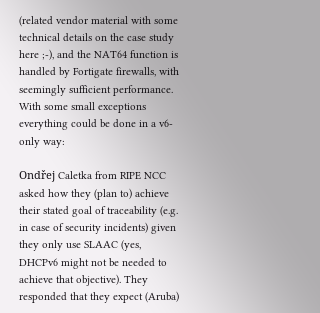(related vendor material with some technical details on the case study here ;-), and the NAT64 function is handled by Fortigate firewalls, with seemingly sufficient performance. With some small exceptions everything could be done in a v6-only way:

Ondřej Caletka from RIPE NCC asked how they (plan to) achieve their stated goal of traceability (e.g. in case of security incidents) given they only use SLAAC (yes, DHCPv6 might not be needed to achieve that objective). They responded that they expect (Aruba)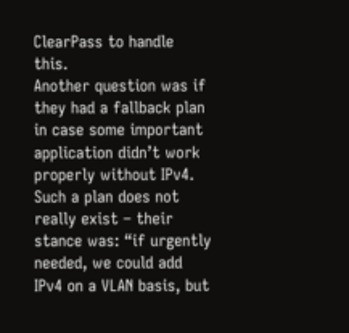ClearPass to handle this.
Another question was if they had a fallback plan in case some important application didn’t work properly without IPv4. Such a plan does not really exist – their stance was: “if urgently needed, we could add IPv4 on a VLAN basis, but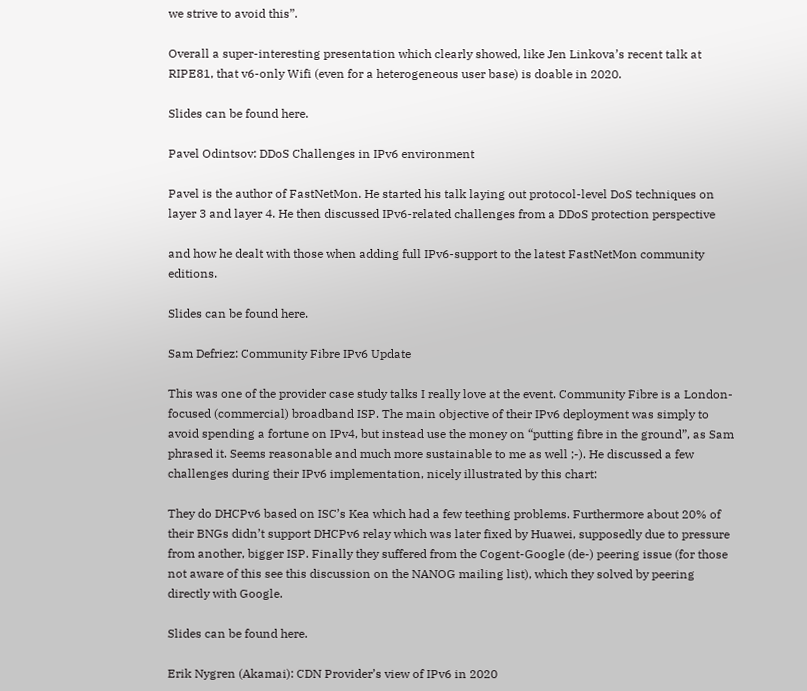we strive to avoid this”.

Overall a super-interesting presentation which clearly showed, like Jen Linkova’s recent talk at RIPE81, that v6-only Wifi (even for a heterogeneous user base) is doable in 2020.

Slides can be found here.

Pavel Odintsov: DDoS Challenges in IPv6 environment

Pavel is the author of FastNetMon. He started his talk laying out protocol-level DoS techniques on layer 3 and layer 4. He then discussed IPv6-related challenges from a DDoS protection perspective

and how he dealt with those when adding full IPv6-support to the latest FastNetMon community editions.

Slides can be found here.

Sam Defriez: Community Fibre IPv6 Update

This was one of the provider case study talks I really love at the event. Community Fibre is a London-focused (commercial) broadband ISP. The main objective of their IPv6 deployment was simply to avoid spending a fortune on IPv4, but instead use the money on “putting fibre in the ground”, as Sam phrased it. Seems reasonable and much more sustainable to me as well ;-). He discussed a few challenges during their IPv6 implementation, nicely illustrated by this chart:

They do DHCPv6 based on ISC’s Kea which had a few teething problems. Furthermore about 20% of their BNGs didn’t support DHCPv6 relay which was later fixed by Huawei, supposedly due to pressure from another, bigger ISP. Finally they suffered from the Cogent-Google (de-) peering issue (for those not aware of this see this discussion on the NANOG mailing list), which they solved by peering directly with Google.

Slides can be found here.

Erik Nygren (Akamai): CDN Provider’s view of IPv6 in 2020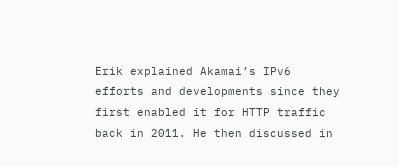Erik explained Akamai’s IPv6 efforts and developments since they first enabled it for HTTP traffic back in 2011. He then discussed in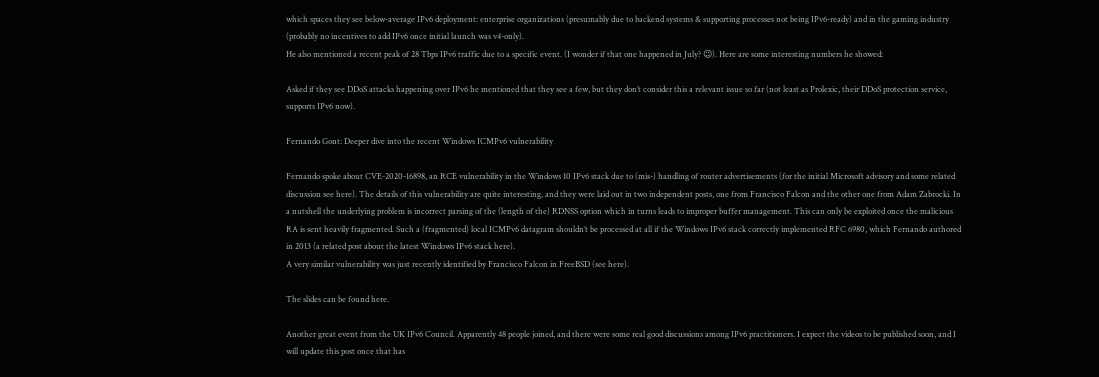which spaces they see below-average IPv6 deployment: enterprise organizations (presumably due to backend systems & supporting processes not being IPv6-ready) and in the gaming industry (probably no incentives to add IPv6 once initial launch was v4-only).
He also mentioned a recent peak of 28 Tbps IPv6 traffic due to a specific event. (I wonder if that one happened in July? 😉). Here are some interesting numbers he showed:

Asked if they see DDoS attacks happening over IPv6 he mentioned that they see a few, but they don’t consider this a relevant issue so far (not least as Prolexic, their DDoS protection service, supports IPv6 now).

Fernando Gont: Deeper dive into the recent Windows ICMPv6 vulnerability

Fernando spoke about CVE-2020-16898, an RCE vulnerability in the Windows 10 IPv6 stack due to (mis-) handling of router advertisements (for the initial Microsoft advisory and some related discussion see here). The details of this vulnerability are quite interesting, and they were laid out in two independent posts, one from Francisco Falcon and the other one from Adam Zabrocki. In a nutshell the underlying problem is incorrect parsing of the (length of the) RDNSS option which in turns leads to improper buffer management. This can only be exploited once the malicious RA is sent heavily fragmented. Such a (fragmented) local ICMPv6 datagram shouldn’t be processed at all if the Windows IPv6 stack correctly implemented RFC 6980, which Fernando authored in 2013 (a related post about the latest Windows IPv6 stack here).
A very similar vulnerability was just recently identified by Francisco Falcon in FreeBSD (see here).

The slides can be found here.

Another great event from the UK IPv6 Council. Apparently 48 people joined, and there were some real good discussions among IPv6 practitioners. I expect the videos to be published soon, and I will update this post once that has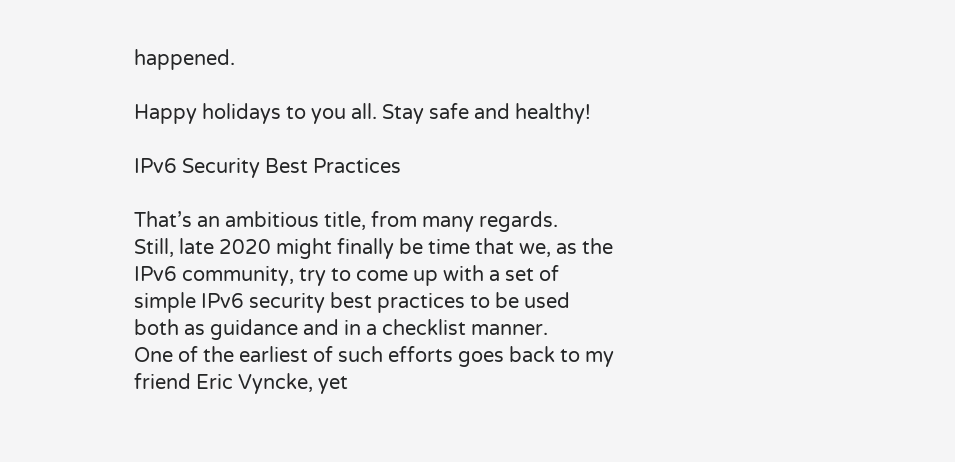happened.

Happy holidays to you all. Stay safe and healthy!

IPv6 Security Best Practices

That’s an ambitious title, from many regards.
Still, late 2020 might finally be time that we, as the IPv6 community, try to come up with a set of simple IPv6 security best practices to be used both as guidance and in a checklist manner.
One of the earliest of such efforts goes back to my friend Eric Vyncke, yet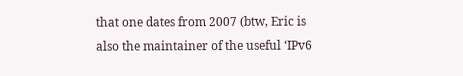that one dates from 2007 (btw, Eric is also the maintainer of the useful ‘IPv6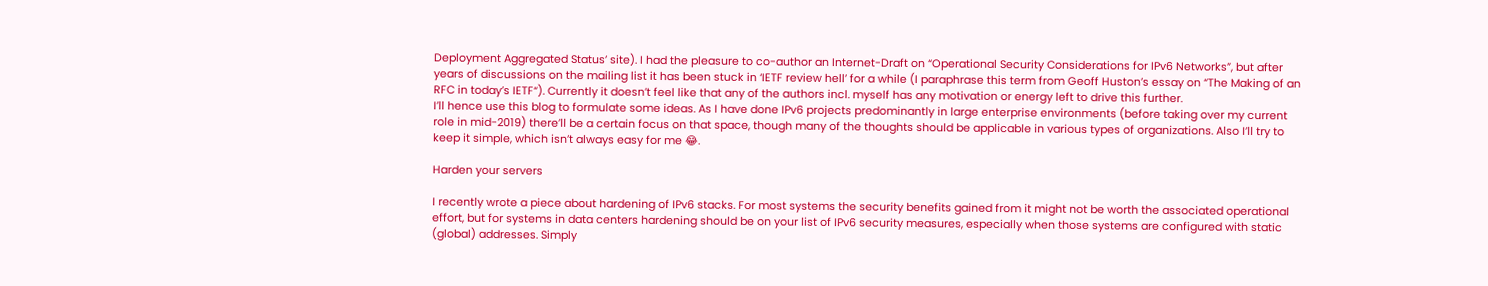Deployment Aggregated Status’ site). I had the pleasure to co-author an Internet-Draft on “Operational Security Considerations for IPv6 Networks”, but after years of discussions on the mailing list it has been stuck in ‘IETF review hell’ for a while (I paraphrase this term from Geoff Huston’s essay on “The Making of an RFC in today’s IETF“). Currently it doesn’t feel like that any of the authors incl. myself has any motivation or energy left to drive this further.
I’ll hence use this blog to formulate some ideas. As I have done IPv6 projects predominantly in large enterprise environments (before taking over my current role in mid-2019) there’ll be a certain focus on that space, though many of the thoughts should be applicable in various types of organizations. Also I’ll try to keep it simple, which isn’t always easy for me 😂.

Harden your servers

I recently wrote a piece about hardening of IPv6 stacks. For most systems the security benefits gained from it might not be worth the associated operational effort, but for systems in data centers hardening should be on your list of IPv6 security measures, especially when those systems are configured with static (global) addresses. Simply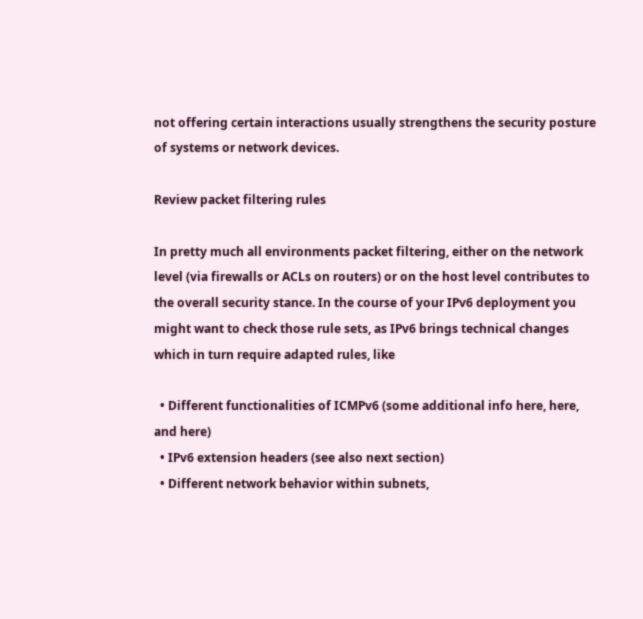not offering certain interactions usually strengthens the security posture of systems or network devices.

Review packet filtering rules

In pretty much all environments packet filtering, either on the network level (via firewalls or ACLs on routers) or on the host level contributes to the overall security stance. In the course of your IPv6 deployment you might want to check those rule sets, as IPv6 brings technical changes which in turn require adapted rules, like

  • Different functionalities of ICMPv6 (some additional info here, here, and here)
  • IPv6 extension headers (see also next section)
  • Different network behavior within subnets,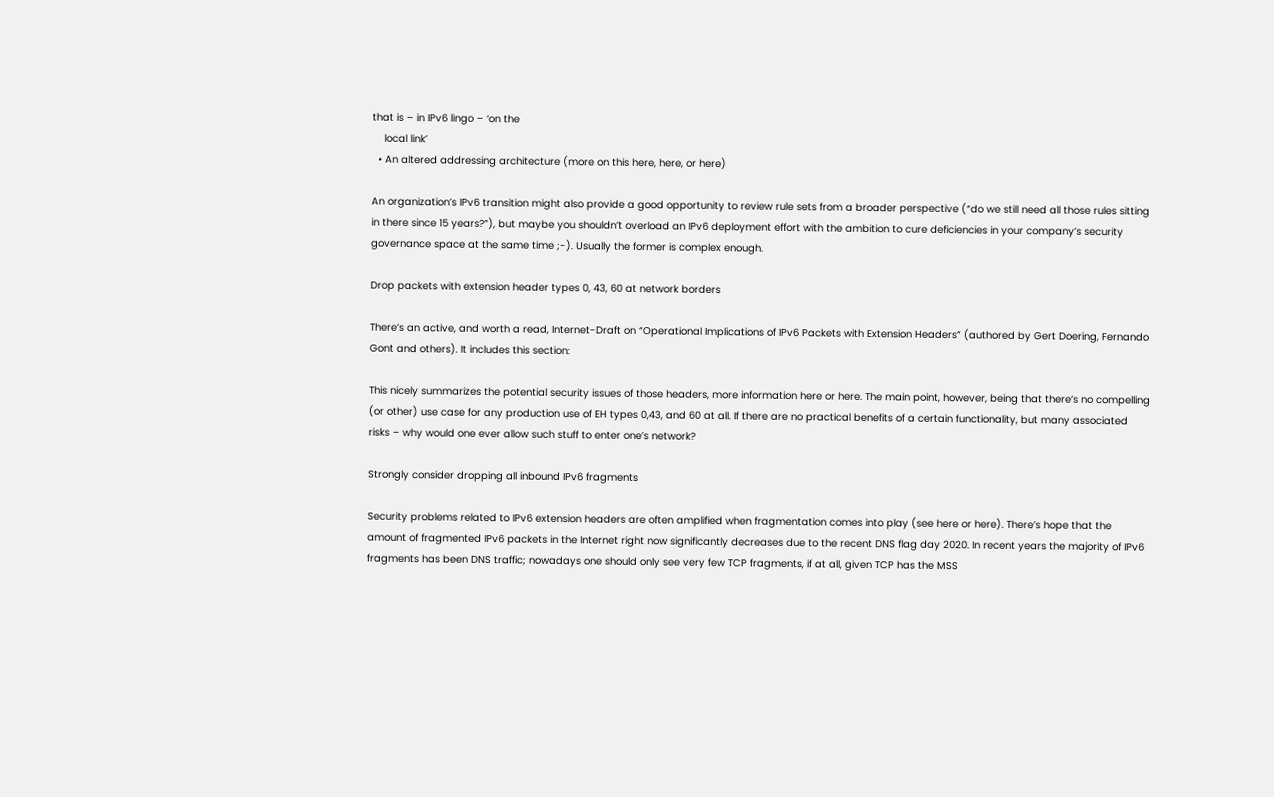that is – in IPv6 lingo – ‘on the
    local link’
  • An altered addressing architecture (more on this here, here, or here)

An organization’s IPv6 transition might also provide a good opportunity to review rule sets from a broader perspective (“do we still need all those rules sitting in there since 15 years?”), but maybe you shouldn’t overload an IPv6 deployment effort with the ambition to cure deficiencies in your company’s security governance space at the same time ;-). Usually the former is complex enough.

Drop packets with extension header types 0, 43, 60 at network borders

There’s an active, and worth a read, Internet-Draft on “Operational Implications of IPv6 Packets with Extension Headers” (authored by Gert Doering, Fernando Gont and others). It includes this section:

This nicely summarizes the potential security issues of those headers, more information here or here. The main point, however, being that there’s no compelling (or other) use case for any production use of EH types 0,43, and 60 at all. If there are no practical benefits of a certain functionality, but many associated risks – why would one ever allow such stuff to enter one’s network?

Strongly consider dropping all inbound IPv6 fragments

Security problems related to IPv6 extension headers are often amplified when fragmentation comes into play (see here or here). There’s hope that the amount of fragmented IPv6 packets in the Internet right now significantly decreases due to the recent DNS flag day 2020. In recent years the majority of IPv6 fragments has been DNS traffic; nowadays one should only see very few TCP fragments, if at all, given TCP has the MSS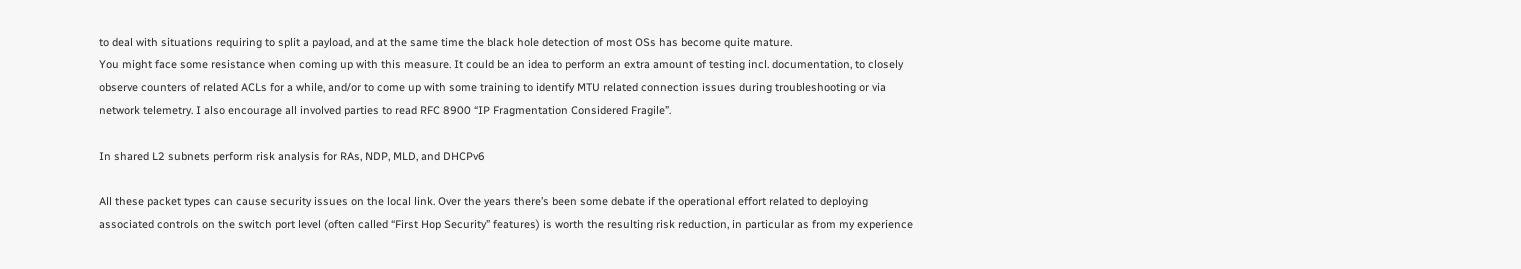to deal with situations requiring to split a payload, and at the same time the black hole detection of most OSs has become quite mature.
You might face some resistance when coming up with this measure. It could be an idea to perform an extra amount of testing incl. documentation, to closely observe counters of related ACLs for a while, and/or to come up with some training to identify MTU related connection issues during troubleshooting or via network telemetry. I also encourage all involved parties to read RFC 8900 “IP Fragmentation Considered Fragile”.

In shared L2 subnets perform risk analysis for RAs, NDP, MLD, and DHCPv6

All these packet types can cause security issues on the local link. Over the years there’s been some debate if the operational effort related to deploying associated controls on the switch port level (often called “First Hop Security” features) is worth the resulting risk reduction, in particular as from my experience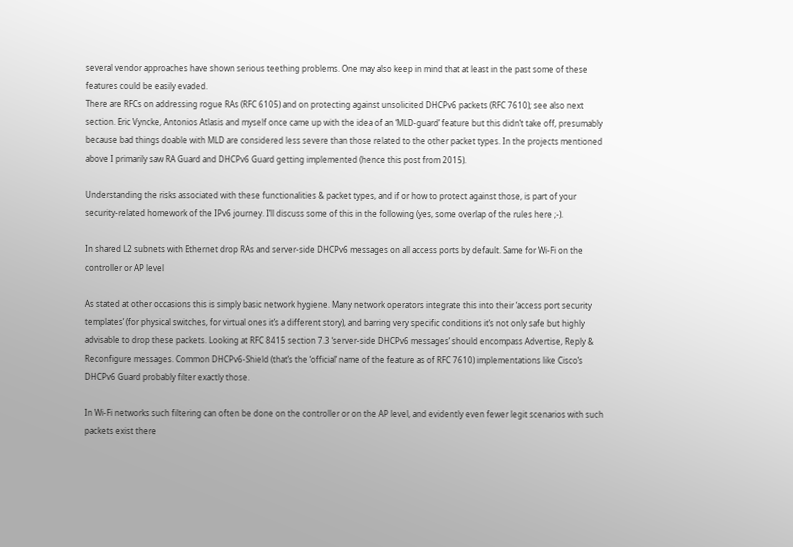several vendor approaches have shown serious teething problems. One may also keep in mind that at least in the past some of these features could be easily evaded.
There are RFCs on addressing rogue RAs (RFC 6105) and on protecting against unsolicited DHCPv6 packets (RFC 7610); see also next section. Eric Vyncke, Antonios Atlasis and myself once came up with the idea of an ‘MLD-guard’ feature but this didn’t take off, presumably because bad things doable with MLD are considered less severe than those related to the other packet types. In the projects mentioned above I primarily saw RA Guard and DHCPv6 Guard getting implemented (hence this post from 2015).

Understanding the risks associated with these functionalities & packet types, and if or how to protect against those, is part of your security-related homework of the IPv6 journey. I’ll discuss some of this in the following (yes, some overlap of the rules here ;-).

In shared L2 subnets with Ethernet drop RAs and server-side DHCPv6 messages on all access ports by default. Same for Wi-Fi on the controller or AP level

As stated at other occasions this is simply basic network hygiene. Many network operators integrate this into their ‘access port security templates’ (for physical switches, for virtual ones it’s a different story), and barring very specific conditions it’s not only safe but highly advisable to drop these packets. Looking at RFC 8415 section 7.3 ‘server-side DHCPv6 messages’ should encompass Advertise, Reply & Reconfigure messages. Common DHCPv6-Shield (that’s the ‘official’ name of the feature as of RFC 7610) implementations like Cisco’s DHCPv6 Guard probably filter exactly those.

In Wi-Fi networks such filtering can often be done on the controller or on the AP level, and evidently even fewer legit scenarios with such packets exist there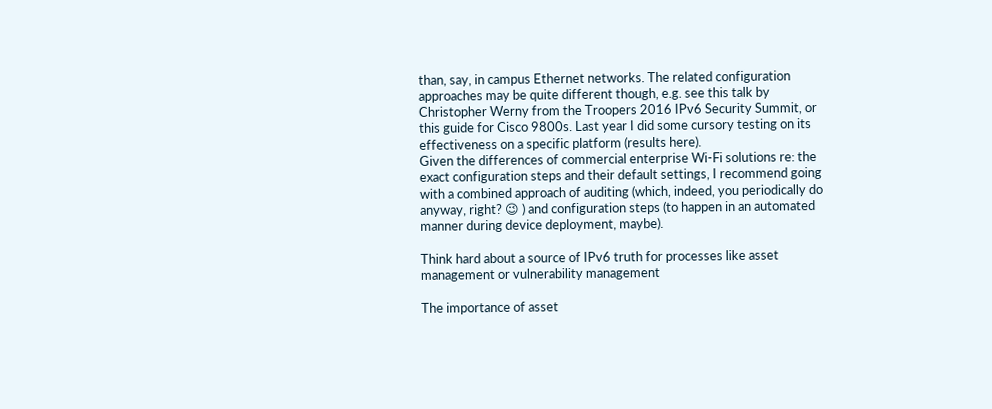than, say, in campus Ethernet networks. The related configuration approaches may be quite different though, e.g. see this talk by Christopher Werny from the Troopers 2016 IPv6 Security Summit, or this guide for Cisco 9800s. Last year I did some cursory testing on its effectiveness on a specific platform (results here).
Given the differences of commercial enterprise Wi-Fi solutions re: the exact configuration steps and their default settings, I recommend going with a combined approach of auditing (which, indeed, you periodically do anyway, right? 😉 ) and configuration steps (to happen in an automated manner during device deployment, maybe).

Think hard about a source of IPv6 truth for processes like asset management or vulnerability management

The importance of asset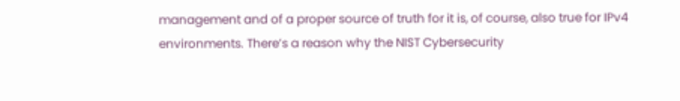management and of a proper source of truth for it is, of course, also true for IPv4 environments. There’s a reason why the NIST Cybersecurity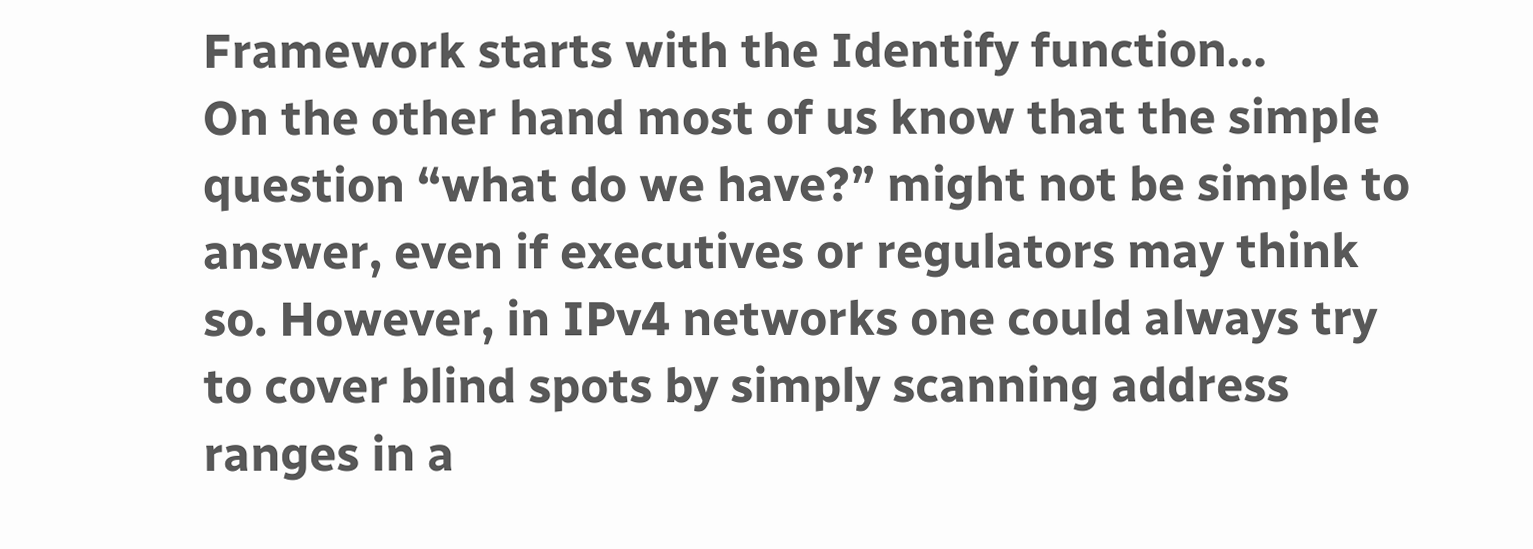Framework starts with the Identify function…
On the other hand most of us know that the simple question “what do we have?” might not be simple to answer, even if executives or regulators may think so. However, in IPv4 networks one could always try to cover blind spots by simply scanning address ranges in a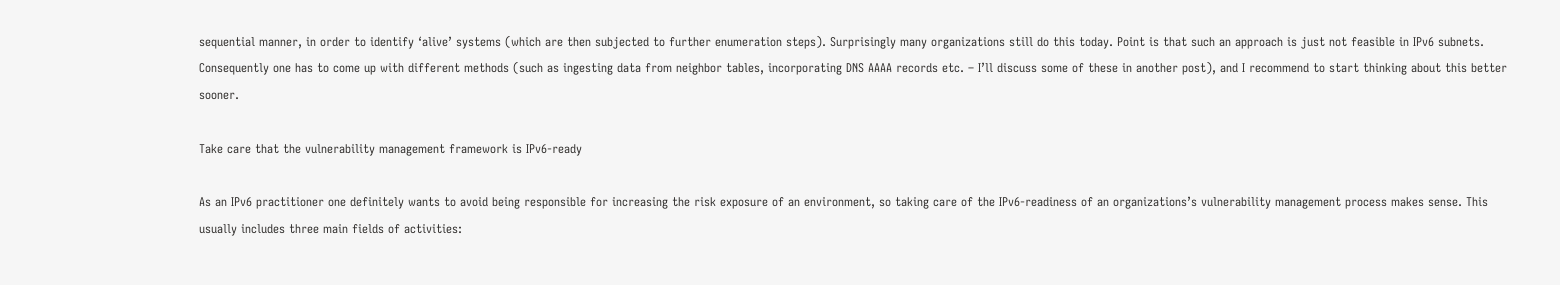sequential manner, in order to identify ‘alive’ systems (which are then subjected to further enumeration steps). Surprisingly many organizations still do this today. Point is that such an approach is just not feasible in IPv6 subnets. Consequently one has to come up with different methods (such as ingesting data from neighbor tables, incorporating DNS AAAA records etc. – I’ll discuss some of these in another post), and I recommend to start thinking about this better sooner.

Take care that the vulnerability management framework is IPv6-ready

As an IPv6 practitioner one definitely wants to avoid being responsible for increasing the risk exposure of an environment, so taking care of the IPv6-readiness of an organizations’s vulnerability management process makes sense. This usually includes three main fields of activities: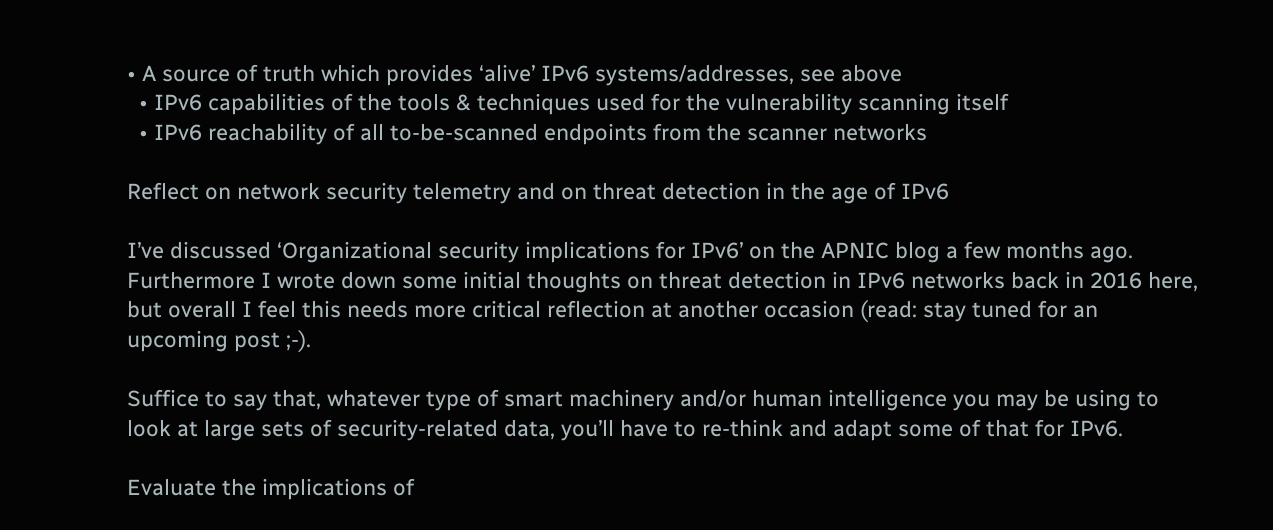• A source of truth which provides ‘alive’ IPv6 systems/addresses, see above
  • IPv6 capabilities of the tools & techniques used for the vulnerability scanning itself
  • IPv6 reachability of all to-be-scanned endpoints from the scanner networks

Reflect on network security telemetry and on threat detection in the age of IPv6

I’ve discussed ‘Organizational security implications for IPv6’ on the APNIC blog a few months ago. Furthermore I wrote down some initial thoughts on threat detection in IPv6 networks back in 2016 here, but overall I feel this needs more critical reflection at another occasion (read: stay tuned for an upcoming post ;-).

Suffice to say that, whatever type of smart machinery and/or human intelligence you may be using to look at large sets of security-related data, you’ll have to re-think and adapt some of that for IPv6.

Evaluate the implications of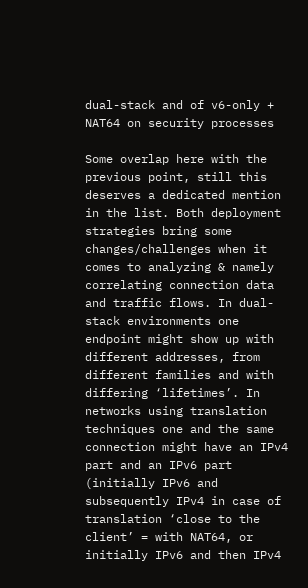dual-stack and of v6-only + NAT64 on security processes

Some overlap here with the previous point, still this deserves a dedicated mention in the list. Both deployment strategies bring some changes/challenges when it comes to analyzing & namely correlating connection data and traffic flows. In dual-stack environments one endpoint might show up with different addresses, from different families and with differing ‘lifetimes’. In networks using translation techniques one and the same connection might have an IPv4 part and an IPv6 part (initially IPv6 and subsequently IPv4 in case of translation ‘close to the client’ = with NAT64, or initially IPv6 and then IPv4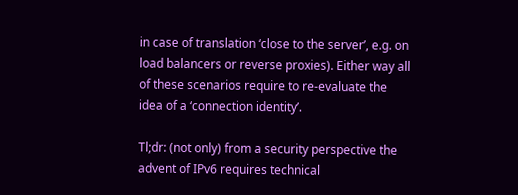in case of translation ‘close to the server’, e.g. on load balancers or reverse proxies). Either way all of these scenarios require to re-evaluate the idea of a ‘connection identity’.

Tl;dr: (not only) from a security perspective the advent of IPv6 requires technical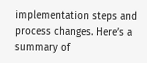implementation steps and process changes. Here’s a summary of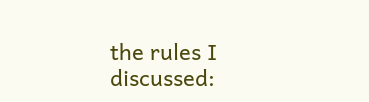the rules I discussed: